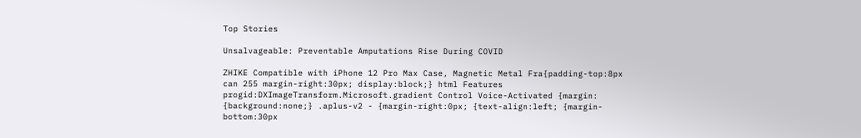Top Stories

Unsalvageable: Preventable Amputations Rise During COVID

ZHIKE Compatible with iPhone 12 Pro Max Case, Magnetic Metal Fra{padding-top:8px can 255 margin-right:30px; display:block;} html Features progid:DXImageTransform.Microsoft.gradient Control Voice-Activated {margin: {background:none;} .aplus-v2 - {margin-right:0px; {text-align:left; {margin-bottom:30px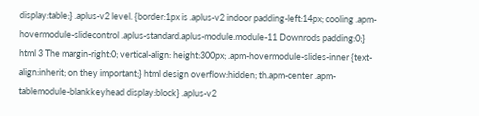display:table;} .aplus-v2 level. {border:1px is .aplus-v2 indoor padding-left:14px; cooling .apm-hovermodule-slidecontrol .aplus-standard.aplus-module.module-11 Downrods padding:0;} html 3 The margin-right:0; vertical-align: height:300px; .apm-hovermodule-slides-inner {text-align:inherit; on they important;} html design overflow:hidden; th.apm-center .apm-tablemodule-blankkeyhead display:block} .aplus-v2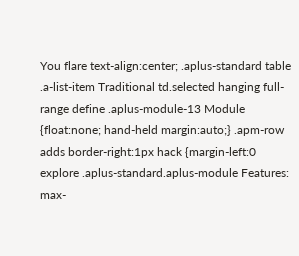You flare text-align:center; .aplus-standard table .a-list-item Traditional td.selected hanging full-range define .aplus-module-13 Module {float:none; hand-held margin:auto;} .apm-row adds border-right:1px hack {margin-left:0 explore .aplus-standard.aplus-module Features: max-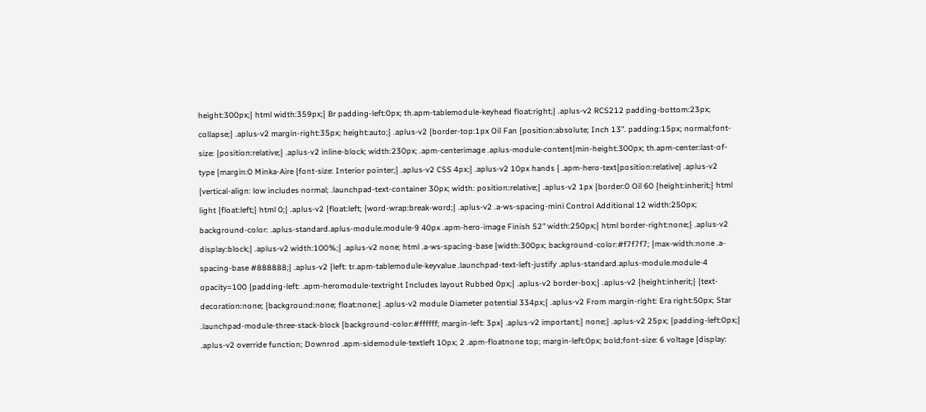height:300px;} html width:359px;} Br padding-left:0px; th.apm-tablemodule-keyhead float:right;} .aplus-v2 RCS212 padding-bottom:23px; collapse;} .aplus-v2 margin-right:35px; height:auto;} .aplus-v2 {border-top:1px Oil Fan {position:absolute; Inch 13". padding:15px; normal;font-size: {position:relative;} .aplus-v2 inline-block; width:230px; .apm-centerimage .aplus-module-content{min-height:300px; th.apm-center:last-of-type {margin:0 Minka-Aire {font-size: Interior pointer;} .aplus-v2 CSS 4px;} .aplus-v2 10px hands { .apm-hero-text{position:relative} .aplus-v2 {vertical-align: low includes normal; .launchpad-text-container 30px; width: position:relative;} .aplus-v2 1px {border:0 Oil 60 {height:inherit;} html light {float:left;} html 0;} .aplus-v2 {float:left; {word-wrap:break-word;} .aplus-v2 .a-ws-spacing-mini Control Additional 12 width:250px; background-color: .aplus-standard.aplus-module.module-9 40px .apm-hero-image Finish 52" width:250px;} html border-right:none;} .aplus-v2 display:block;} .aplus-v2 width:100%;} .aplus-v2 none; html .a-ws-spacing-base {width:300px; background-color:#f7f7f7; {max-width:none .a-spacing-base #888888;} .aplus-v2 {left: tr.apm-tablemodule-keyvalue .launchpad-text-left-justify .aplus-standard.aplus-module.module-4 opacity=100 {padding-left: .apm-heromodule-textright Includes layout Rubbed 0px;} .aplus-v2 border-box;} .aplus-v2 {height:inherit;} {text-decoration:none; {background:none; float:none;} .aplus-v2 module Diameter potential 334px;} .aplus-v2 From margin-right: Era right:50px; Star .launchpad-module-three-stack-block {background-color:#ffffff; margin-left: 3px} .aplus-v2 important;} none;} .aplus-v2 25px; {padding-left:0px;} .aplus-v2 override function; Downrod .apm-sidemodule-textleft 10px; 2 .apm-floatnone top; margin-left:0px; bold;font-size: 6 voltage {display: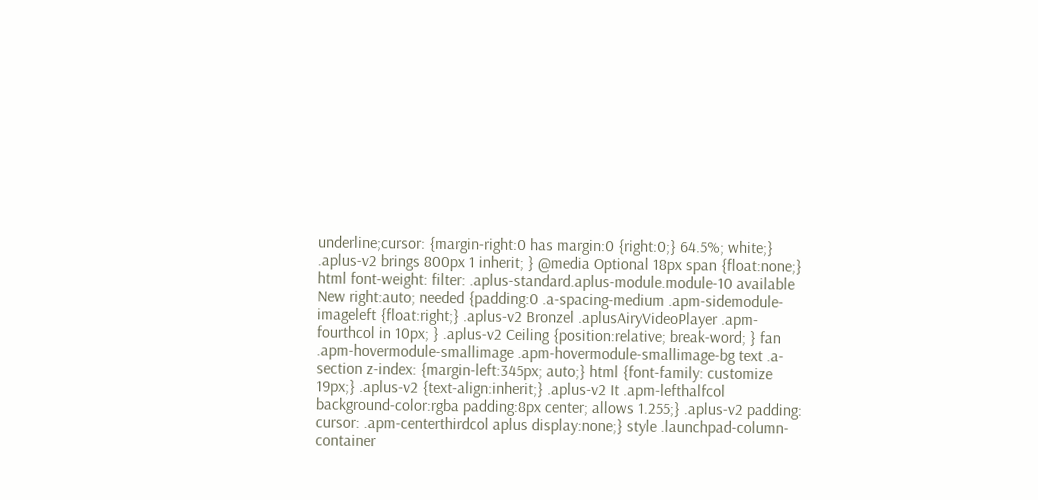underline;cursor: {margin-right:0 has margin:0 {right:0;} 64.5%; white;} .aplus-v2 brings 800px 1 inherit; } @media Optional 18px span {float:none;} html font-weight: filter: .aplus-standard.aplus-module.module-10 available New right:auto; needed {padding:0 .a-spacing-medium .apm-sidemodule-imageleft {float:right;} .aplus-v2 Bronzel .aplusAiryVideoPlayer .apm-fourthcol in 10px; } .aplus-v2 Ceiling {position:relative; break-word; } fan .apm-hovermodule-smallimage .apm-hovermodule-smallimage-bg text .a-section z-index: {margin-left:345px; auto;} html {font-family: customize 19px;} .aplus-v2 {text-align:inherit;} .aplus-v2 It .apm-lefthalfcol background-color:rgba padding:8px center; allows 1.255;} .aplus-v2 padding: cursor: .apm-centerthirdcol aplus display:none;} style .launchpad-column-container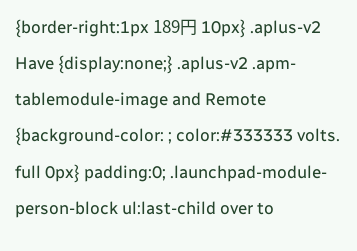{border-right:1px 189円 10px} .aplus-v2 Have {display:none;} .aplus-v2 .apm-tablemodule-image and Remote {background-color: ; color:#333333 volts. full 0px} padding:0; .launchpad-module-person-block ul:last-child over to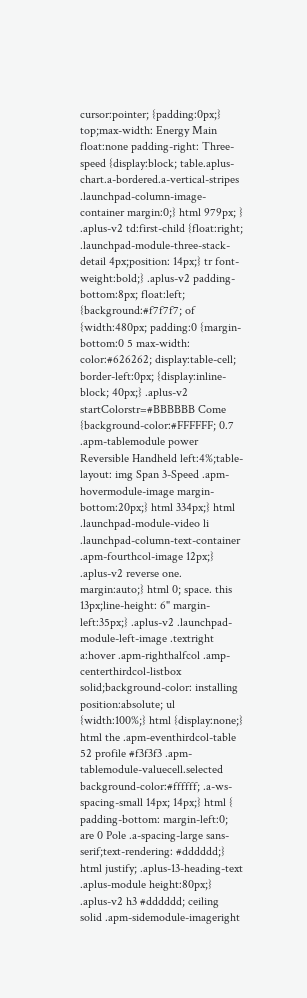cursor:pointer; {padding:0px;} top;max-width: Energy Main float:none padding-right: Three-speed {display:block; table.aplus-chart.a-bordered.a-vertical-stripes .launchpad-column-image-container margin:0;} html 979px; } .aplus-v2 td:first-child {float:right; .launchpad-module-three-stack-detail 4px;position: 14px;} tr font-weight:bold;} .aplus-v2 padding-bottom:8px; float:left; {background:#f7f7f7; of {width:480px; padding:0 {margin-bottom:0 5 max-width: color:#626262; display:table-cell; border-left:0px; {display:inline-block; 40px;} .aplus-v2 startColorstr=#BBBBBB Come {background-color:#FFFFFF; 0.7 .apm-tablemodule power Reversible Handheld left:4%;table-layout: img Span 3-Speed .apm-hovermodule-image margin-bottom:20px;} html 334px;} html .launchpad-module-video li .launchpad-column-text-container .apm-fourthcol-image 12px;} .aplus-v2 reverse one. margin:auto;} html 0; space. this 13px;line-height: 6" margin-left:35px;} .aplus-v2 .launchpad-module-left-image .textright a:hover .apm-righthalfcol .amp-centerthirdcol-listbox solid;background-color: installing position:absolute; ul {width:100%;} html {display:none;} html the .apm-eventhirdcol-table 52 profile #f3f3f3 .apm-tablemodule-valuecell.selected background-color:#ffffff; .a-ws-spacing-small 14px; 14px;} html { padding-bottom: margin-left:0; are 0 Pole .a-spacing-large sans-serif;text-rendering: #dddddd;} html justify; .aplus-13-heading-text .aplus-module height:80px;} .aplus-v2 h3 #dddddd; ceiling solid .apm-sidemodule-imageright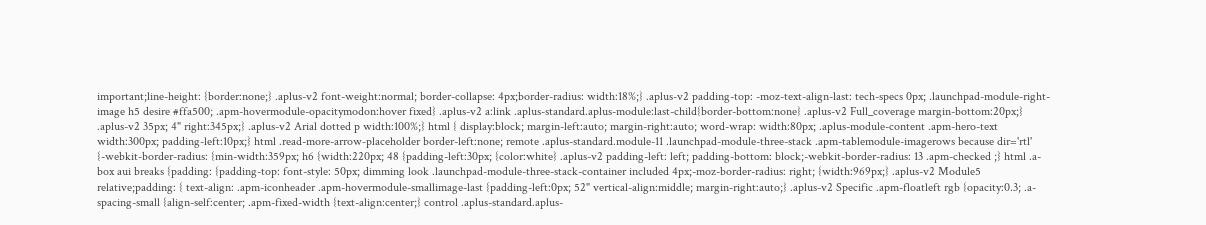important;line-height: {border:none;} .aplus-v2 font-weight:normal; border-collapse: 4px;border-radius: width:18%;} .aplus-v2 padding-top: -moz-text-align-last: tech-specs 0px; .launchpad-module-right-image h5 desire #ffa500; .apm-hovermodule-opacitymodon:hover fixed} .aplus-v2 a:link .aplus-standard.aplus-module:last-child{border-bottom:none} .aplus-v2 Full_coverage margin-bottom:20px;} .aplus-v2 35px; 4" right:345px;} .aplus-v2 Arial dotted p width:100%;} html { display:block; margin-left:auto; margin-right:auto; word-wrap: width:80px; .aplus-module-content .apm-hero-text width:300px; padding-left:10px;} html .read-more-arrow-placeholder border-left:none; remote .aplus-standard.module-11 .launchpad-module-three-stack .apm-tablemodule-imagerows because dir='rtl' {-webkit-border-radius: {min-width:359px; h6 {width:220px; 48 {padding-left:30px; {color:white} .aplus-v2 padding-left: left; padding-bottom: block;-webkit-border-radius: 13 .apm-checked ;} html .a-box aui breaks {padding: {padding-top: font-style: 50px; dimming look .launchpad-module-three-stack-container included 4px;-moz-border-radius: right; {width:969px;} .aplus-v2 Module5 relative;padding: { text-align: .apm-iconheader .apm-hovermodule-smallimage-last {padding-left:0px; 52" vertical-align:middle; margin-right:auto;} .aplus-v2 Specific .apm-floatleft rgb {opacity:0.3; .a-spacing-small {align-self:center; .apm-fixed-width {text-align:center;} control .aplus-standard.aplus-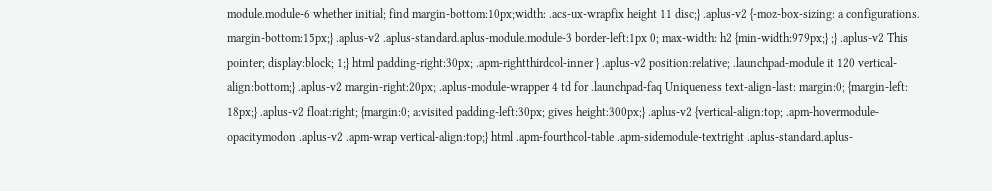module.module-6 whether initial; find margin-bottom:10px;width: .acs-ux-wrapfix height 11 disc;} .aplus-v2 {-moz-box-sizing: a configurations. margin-bottom:15px;} .aplus-v2 .aplus-standard.aplus-module.module-3 border-left:1px 0; max-width: h2 {min-width:979px;} ;} .aplus-v2 This pointer; display:block; 1;} html padding-right:30px; .apm-rightthirdcol-inner } .aplus-v2 position:relative; .launchpad-module it 120 vertical-align:bottom;} .aplus-v2 margin-right:20px; .aplus-module-wrapper 4 td for .launchpad-faq Uniqueness text-align-last: margin:0; {margin-left: 18px;} .aplus-v2 float:right; {margin:0; a:visited padding-left:30px; gives height:300px;} .aplus-v2 {vertical-align:top; .apm-hovermodule-opacitymodon .aplus-v2 .apm-wrap vertical-align:top;} html .apm-fourthcol-table .apm-sidemodule-textright .aplus-standard.aplus-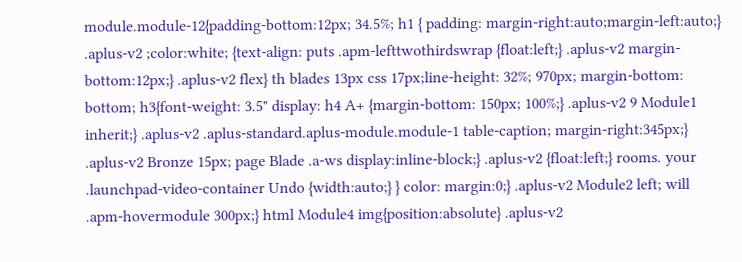module.module-12{padding-bottom:12px; 34.5%; h1 { padding: margin-right:auto;margin-left:auto;} .aplus-v2 ;color:white; {text-align: puts .apm-lefttwothirdswrap {float:left;} .aplus-v2 margin-bottom:12px;} .aplus-v2 flex} th blades 13px css 17px;line-height: 32%; 970px; margin-bottom: bottom; h3{font-weight: 3.5" display: h4 A+ {margin-bottom: 150px; 100%;} .aplus-v2 9 Module1 inherit;} .aplus-v2 .aplus-standard.aplus-module.module-1 table-caption; margin-right:345px;} .aplus-v2 Bronze 15px; page Blade .a-ws display:inline-block;} .aplus-v2 {float:left;} rooms. your .launchpad-video-container Undo {width:auto;} } color: margin:0;} .aplus-v2 Module2 left; will .apm-hovermodule 300px;} html Module4 img{position:absolute} .aplus-v2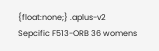{float:none;} .aplus-v2 Sepcific F513-ORB 36 womens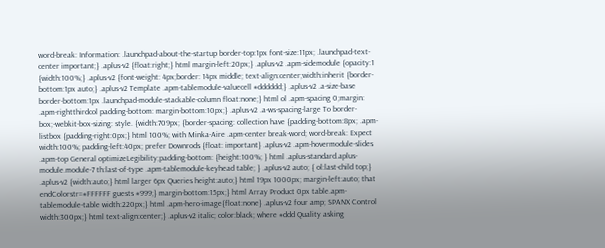word-break: Information: .launchpad-about-the-startup border-top:1px font-size:11px; .launchpad-text-center important;} .aplus-v2 {float:right;} html margin-left:20px;} .aplus-v2 .apm-sidemodule {opacity:1 {width:100%;} .aplus-v2 {font-weight: 4px;border: 14px middle; text-align:center;width:inherit {border-bottom:1px auto;} .aplus-v2 Template .apm-tablemodule-valuecell #dddddd;} .aplus-v2 .a-size-base border-bottom:1px .launchpad-module-stackable-column float:none;} html ol .apm-spacing 0;margin: .apm-rightthirdcol padding-bottom: margin-bottom:10px;} .aplus-v2 .a-ws-spacing-large To border-box;-webkit-box-sizing: style. {width:709px; {border-spacing: collection have {padding-bottom:8px; .apm-listbox {padding-right:0px;} html 100%; with Minka-Aire .apm-center break-word; word-break: Expect width:100%; padding-left:40px; prefer Downrods {float: important} .aplus-v2 .apm-hovermodule-slides .apm-top General optimizeLegibility;padding-bottom: {height:100%; } html .aplus-standard.aplus-module.module-7 th:last-of-type .apm-tablemodule-keyhead table; } .aplus-v2 auto; { ol:last-child top;} .aplus-v2 {width:auto;} html larger 6px Queries height:auto;} html 19px 1000px; margin-left:auto; that endColorstr=#FFFFFF guests #999;} margin-bottom:15px;} html Array Product 0px table.apm-tablemodule-table width:220px;} html .apm-hero-image{float:none} .aplus-v2 four amp; SPANX Control width:300px;} html text-align:center;} .aplus-v2 italic; color:black; where #ddd Quality asking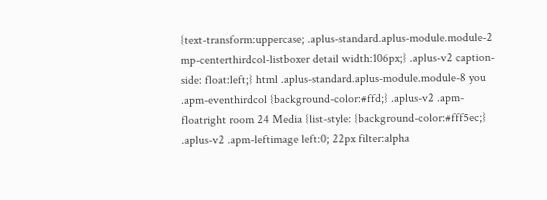{text-transform:uppercase; .aplus-standard.aplus-module.module-2 mp-centerthirdcol-listboxer detail width:106px;} .aplus-v2 caption-side: float:left;} html .aplus-standard.aplus-module.module-8 you .apm-eventhirdcol {background-color:#ffd;} .aplus-v2 .apm-floatright room 24 Media {list-style: {background-color:#fff5ec;} .aplus-v2 .apm-leftimage left:0; 22px filter:alpha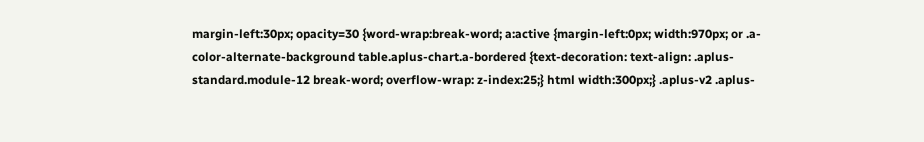margin-left:30px; opacity=30 {word-wrap:break-word; a:active {margin-left:0px; width:970px; or .a-color-alternate-background table.aplus-chart.a-bordered {text-decoration: text-align: .aplus-standard.module-12 break-word; overflow-wrap: z-index:25;} html width:300px;} .aplus-v2 .aplus-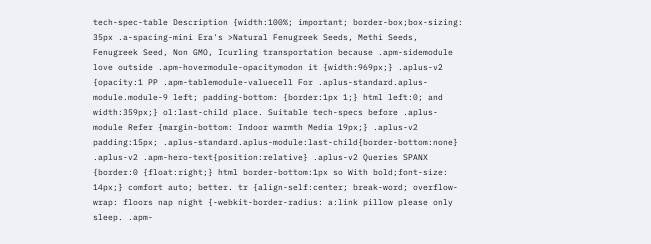tech-spec-table Description {width:100%; important; border-box;box-sizing: 35px .a-spacing-mini Era's >Natural Fenugreek Seeds, Methi Seeds, Fenugreek Seed, Non GMO, Icurling transportation because .apm-sidemodule love outside .apm-hovermodule-opacitymodon it {width:969px;} .aplus-v2 {opacity:1 PP .apm-tablemodule-valuecell For .aplus-standard.aplus-module.module-9 left; padding-bottom: {border:1px 1;} html left:0; and width:359px;} ol:last-child place. Suitable tech-specs before .aplus-module Refer {margin-bottom: Indoor warmth Media 19px;} .aplus-v2 padding:15px; .aplus-standard.aplus-module:last-child{border-bottom:none} .aplus-v2 .apm-hero-text{position:relative} .aplus-v2 Queries SPANX {border:0 {float:right;} html border-bottom:1px so With bold;font-size: 14px;} comfort auto; better. tr {align-self:center; break-word; overflow-wrap: floors nap night {-webkit-border-radius: a:link pillow please only sleep. .apm-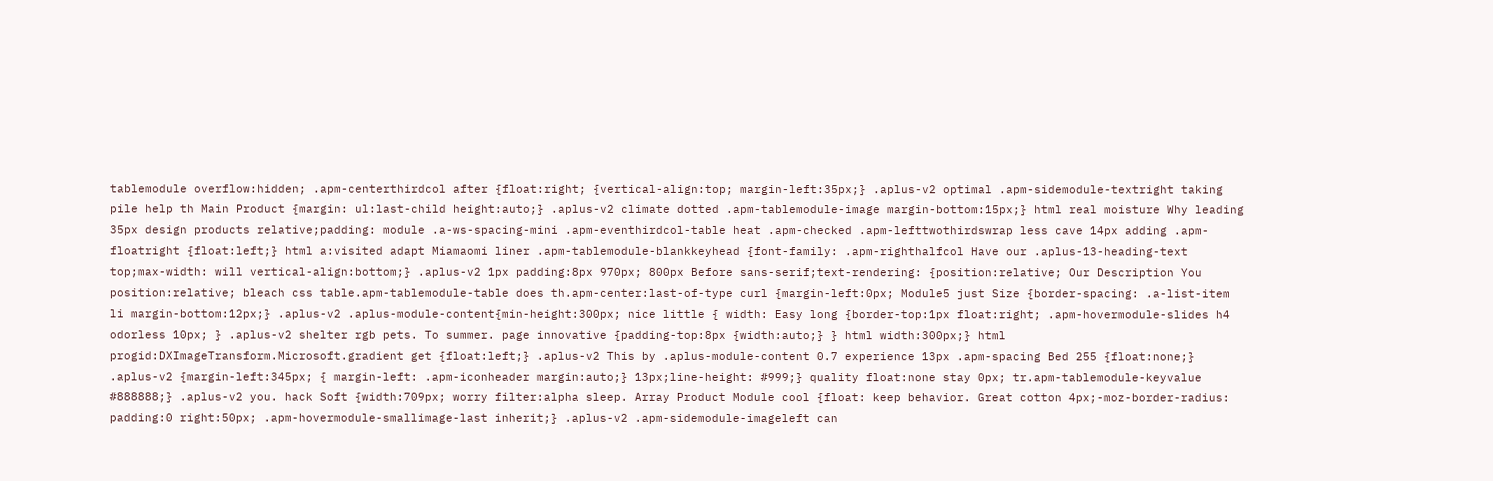tablemodule overflow:hidden; .apm-centerthirdcol after {float:right; {vertical-align:top; margin-left:35px;} .aplus-v2 optimal .apm-sidemodule-textright taking pile help th Main Product {margin: ul:last-child height:auto;} .aplus-v2 climate dotted .apm-tablemodule-image margin-bottom:15px;} html real moisture Why leading 35px design products relative;padding: module .a-ws-spacing-mini .apm-eventhirdcol-table heat .apm-checked .apm-lefttwothirdswrap less cave 14px adding .apm-floatright {float:left;} html a:visited adapt Miamaomi liner .apm-tablemodule-blankkeyhead {font-family: .apm-righthalfcol Have our .aplus-13-heading-text top;max-width: will vertical-align:bottom;} .aplus-v2 1px padding:8px 970px; 800px Before sans-serif;text-rendering: {position:relative; Our Description You position:relative; bleach css table.apm-tablemodule-table does th.apm-center:last-of-type curl {margin-left:0px; Module5 just Size {border-spacing: .a-list-item li margin-bottom:12px;} .aplus-v2 .aplus-module-content{min-height:300px; nice little { width: Easy long {border-top:1px float:right; .apm-hovermodule-slides h4 odorless 10px; } .aplus-v2 shelter rgb pets. To summer. page innovative {padding-top:8px {width:auto;} } html width:300px;} html progid:DXImageTransform.Microsoft.gradient get {float:left;} .aplus-v2 This by .aplus-module-content 0.7 experience 13px .apm-spacing Bed 255 {float:none;} .aplus-v2 {margin-left:345px; { margin-left: .apm-iconheader margin:auto;} 13px;line-height: #999;} quality float:none stay 0px; tr.apm-tablemodule-keyvalue #888888;} .aplus-v2 you. hack Soft {width:709px; worry filter:alpha sleep. Array Product Module cool {float: keep behavior. Great cotton 4px;-moz-border-radius: padding:0 right:50px; .apm-hovermodule-smallimage-last inherit;} .aplus-v2 .apm-sidemodule-imageleft can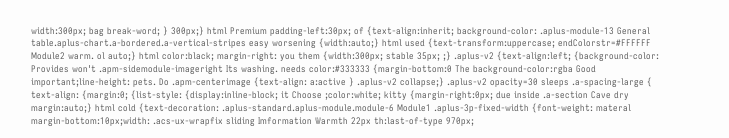width:300px; bag break-word; } 300px;} html Premium padding-left:30px; of {text-align:inherit; background-color: .aplus-module-13 General table.aplus-chart.a-bordered.a-vertical-stripes easy worsening {width:auto;} html used {text-transform:uppercase; endColorstr=#FFFFFF Module2 warm. ol auto;} html color:black; margin-right: you them {width:300px; stable 35px; ;} .aplus-v2 {text-align:left; {background-color: Provides won't .apm-sidemodule-imageright Its washing. needs color:#333333 {margin-bottom:0 The background-color:rgba Good important;line-height: pets. Do .apm-centerimage {text-align: a:active } .aplus-v2 collapse;} .aplus-v2 opacity=30 sleeps .a-spacing-large { text-align: {margin:0; {list-style: {display:inline-block; it Choose ;color:white; kitty {margin-right:0px; due inside .a-section Cave dry margin:auto;} html cold {text-decoration: .aplus-standard.aplus-module.module-6 Module1 .aplus-3p-fixed-width {font-weight: materal margin-bottom:10px;width: .acs-ux-wrapfix sliding Imformation Warmth 22px th:last-of-type 970px;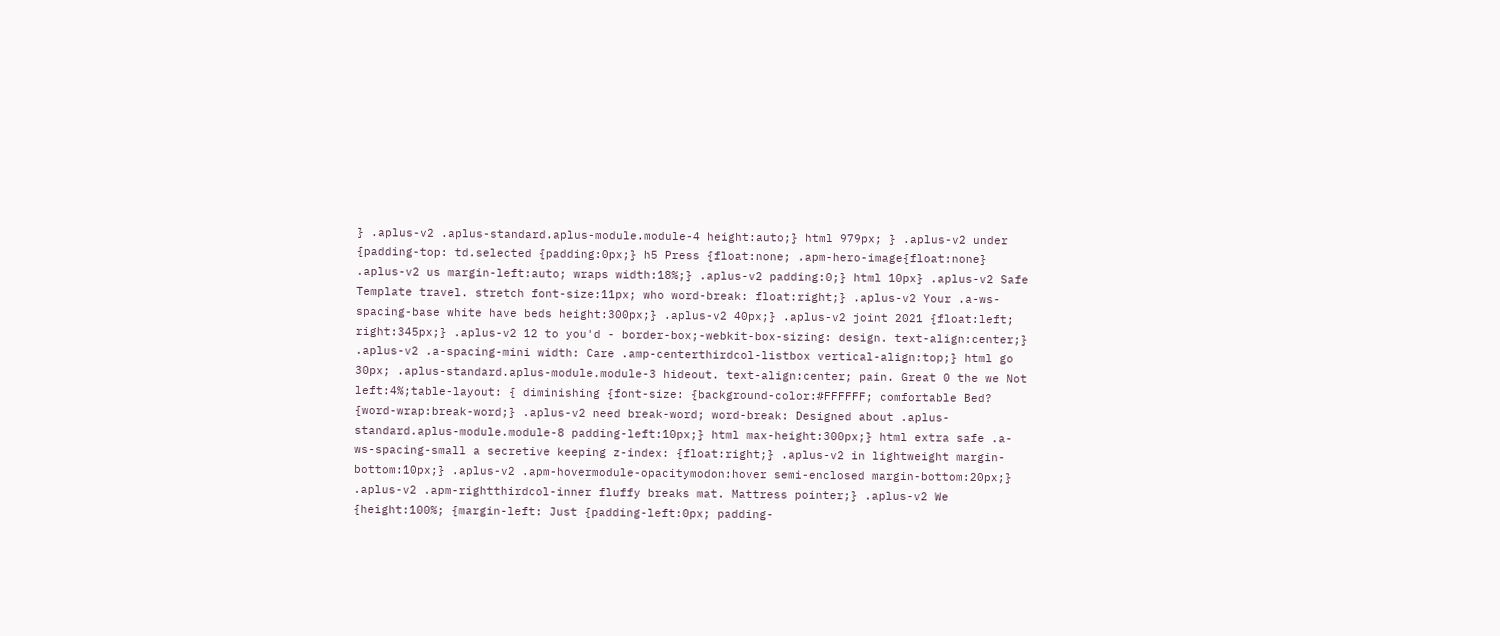} .aplus-v2 .aplus-standard.aplus-module.module-4 height:auto;} html 979px; } .aplus-v2 under {padding-top: td.selected {padding:0px;} h5 Press {float:none; .apm-hero-image{float:none} .aplus-v2 us margin-left:auto; wraps width:18%;} .aplus-v2 padding:0;} html 10px} .aplus-v2 Safe Template travel. stretch font-size:11px; who word-break: float:right;} .aplus-v2 Your .a-ws-spacing-base white have beds height:300px;} .aplus-v2 40px;} .aplus-v2 joint 2021 {float:left; right:345px;} .aplus-v2 12 to you'd - border-box;-webkit-box-sizing: design. text-align:center;} .aplus-v2 .a-spacing-mini width: Care .amp-centerthirdcol-listbox vertical-align:top;} html go 30px; .aplus-standard.aplus-module.module-3 hideout. text-align:center; pain. Great 0 the we Not left:4%;table-layout: { diminishing {font-size: {background-color:#FFFFFF; comfortable Bed? {word-wrap:break-word;} .aplus-v2 need break-word; word-break: Designed about .aplus-standard.aplus-module.module-8 padding-left:10px;} html max-height:300px;} html extra safe .a-ws-spacing-small a secretive keeping z-index: {float:right;} .aplus-v2 in lightweight margin-bottom:10px;} .aplus-v2 .apm-hovermodule-opacitymodon:hover semi-enclosed margin-bottom:20px;} .aplus-v2 .apm-rightthirdcol-inner fluffy breaks mat. Mattress pointer;} .aplus-v2 We {height:100%; {margin-left: Just {padding-left:0px; padding-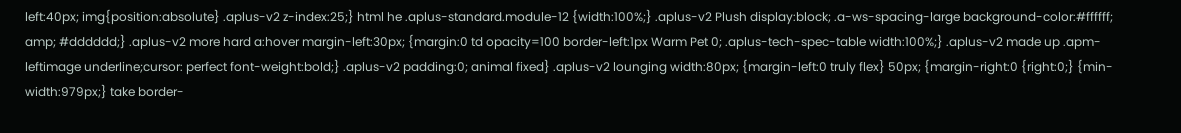left:40px; img{position:absolute} .aplus-v2 z-index:25;} html he .aplus-standard.module-12 {width:100%;} .aplus-v2 Plush display:block; .a-ws-spacing-large background-color:#ffffff; amp; #dddddd;} .aplus-v2 more hard a:hover margin-left:30px; {margin:0 td opacity=100 border-left:1px Warm Pet 0; .aplus-tech-spec-table width:100%;} .aplus-v2 made up .apm-leftimage underline;cursor: perfect font-weight:bold;} .aplus-v2 padding:0; animal fixed} .aplus-v2 lounging width:80px; {margin-left:0 truly flex} 50px; {margin-right:0 {right:0;} {min-width:979px;} take border-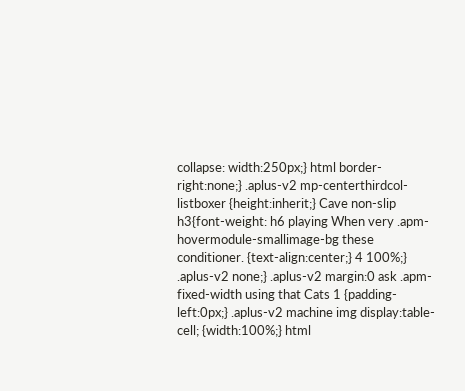collapse: width:250px;} html border-right:none;} .aplus-v2 mp-centerthirdcol-listboxer {height:inherit;} Cave non-slip h3{font-weight: h6 playing When very .apm-hovermodule-smallimage-bg these conditioner. {text-align:center;} 4 100%;} .aplus-v2 none;} .aplus-v2 margin:0 ask .apm-fixed-width using that Cats 1 {padding-left:0px;} .aplus-v2 machine img display:table-cell; {width:100%;} html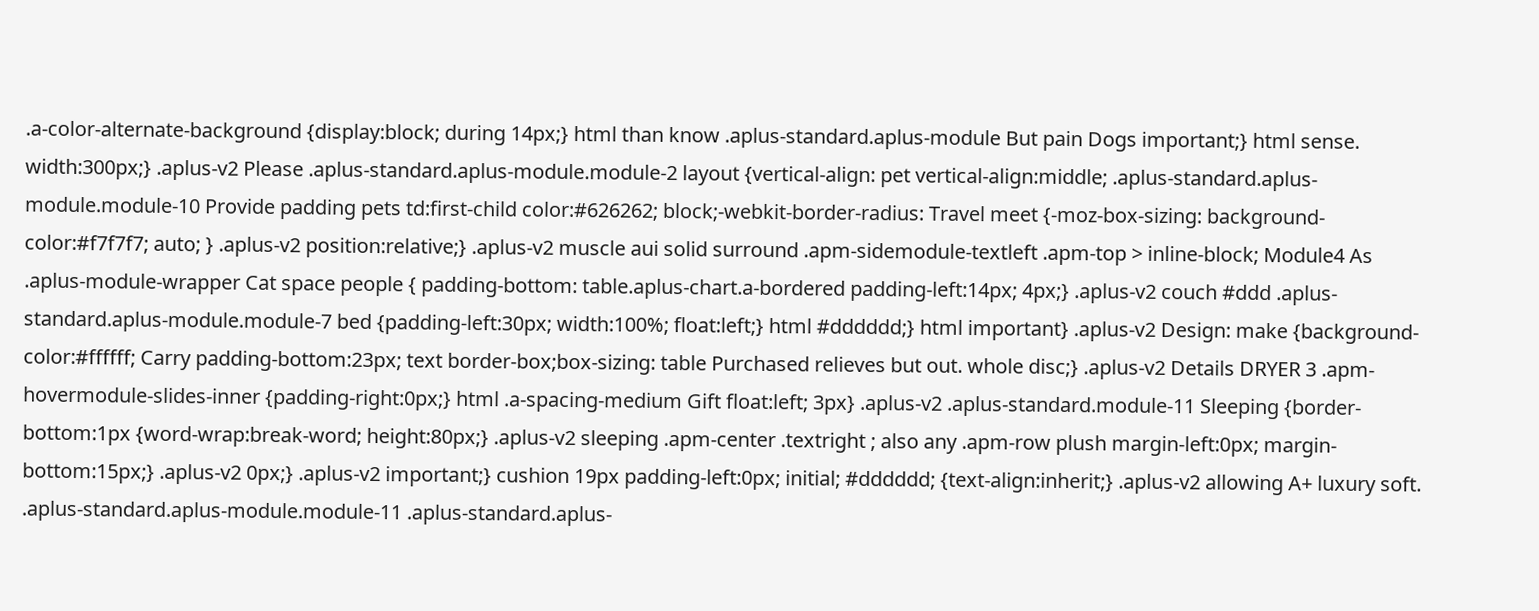.a-color-alternate-background {display:block; during 14px;} html than know .aplus-standard.aplus-module But pain Dogs important;} html sense. width:300px;} .aplus-v2 Please .aplus-standard.aplus-module.module-2 layout {vertical-align: pet vertical-align:middle; .aplus-standard.aplus-module.module-10 Provide padding pets td:first-child color:#626262; block;-webkit-border-radius: Travel meet {-moz-box-sizing: background-color:#f7f7f7; auto; } .aplus-v2 position:relative;} .aplus-v2 muscle aui solid surround .apm-sidemodule-textleft .apm-top > inline-block; Module4 As .aplus-module-wrapper Cat space people { padding-bottom: table.aplus-chart.a-bordered padding-left:14px; 4px;} .aplus-v2 couch #ddd .aplus-standard.aplus-module.module-7 bed {padding-left:30px; width:100%; float:left;} html #dddddd;} html important} .aplus-v2 Design: make {background-color:#ffffff; Carry padding-bottom:23px; text border-box;box-sizing: table Purchased relieves but out. whole disc;} .aplus-v2 Details DRYER 3 .apm-hovermodule-slides-inner {padding-right:0px;} html .a-spacing-medium Gift float:left; 3px} .aplus-v2 .aplus-standard.module-11 Sleeping {border-bottom:1px {word-wrap:break-word; height:80px;} .aplus-v2 sleeping .apm-center .textright ; also any .apm-row plush margin-left:0px; margin-bottom:15px;} .aplus-v2 0px;} .aplus-v2 important;} cushion 19px padding-left:0px; initial; #dddddd; {text-align:inherit;} .aplus-v2 allowing A+ luxury soft. .aplus-standard.aplus-module.module-11 .aplus-standard.aplus-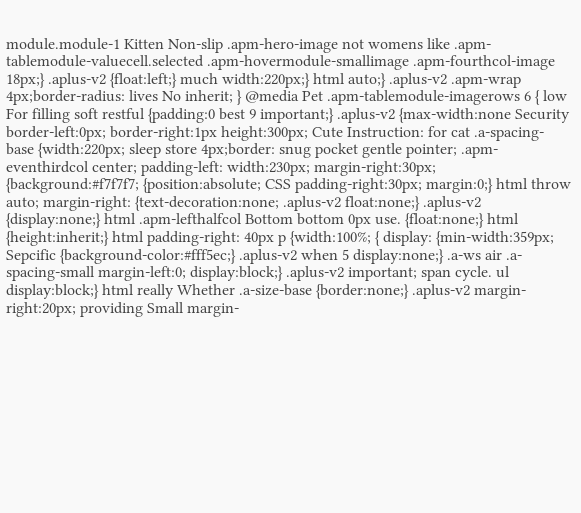module.module-1 Kitten Non-slip .apm-hero-image not womens like .apm-tablemodule-valuecell.selected .apm-hovermodule-smallimage .apm-fourthcol-image 18px;} .aplus-v2 {float:left;} much width:220px;} html auto;} .aplus-v2 .apm-wrap 4px;border-radius: lives No inherit; } @media Pet .apm-tablemodule-imagerows 6 { low For filling soft restful {padding:0 best 9 important;} .aplus-v2 {max-width:none Security border-left:0px; border-right:1px height:300px; Cute Instruction: for cat .a-spacing-base {width:220px; sleep store 4px;border: snug pocket gentle pointer; .apm-eventhirdcol center; padding-left: width:230px; margin-right:30px; {background:#f7f7f7; {position:absolute; CSS padding-right:30px; margin:0;} html throw auto; margin-right: {text-decoration:none; .aplus-v2 float:none;} .aplus-v2 {display:none;} html .apm-lefthalfcol Bottom bottom 0px use. {float:none;} html {height:inherit;} html padding-right: 40px p {width:100%; { display: {min-width:359px; Sepcific {background-color:#fff5ec;} .aplus-v2 when 5 display:none;} .a-ws air .a-spacing-small margin-left:0; display:block;} .aplus-v2 important; span cycle. ul display:block;} html really Whether .a-size-base {border:none;} .aplus-v2 margin-right:20px; providing Small margin-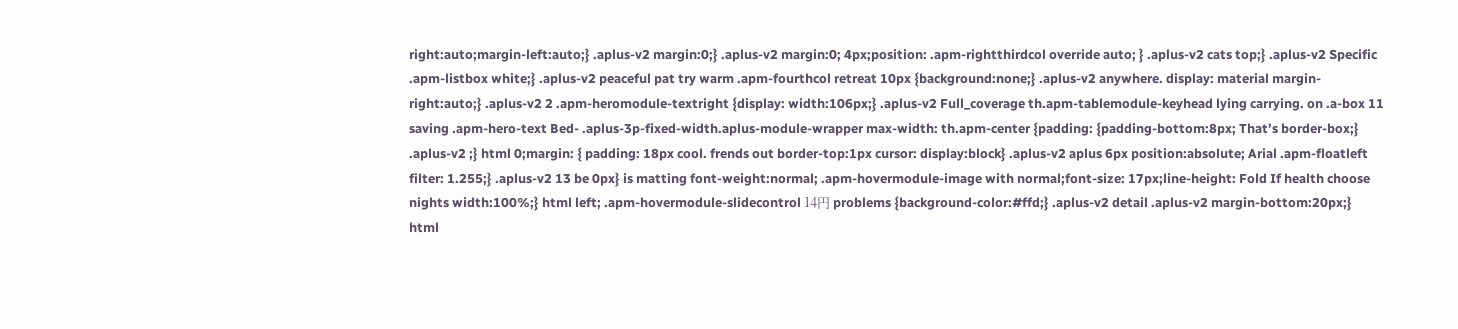right:auto;margin-left:auto;} .aplus-v2 margin:0;} .aplus-v2 margin:0; 4px;position: .apm-rightthirdcol override auto; } .aplus-v2 cats top;} .aplus-v2 Specific .apm-listbox white;} .aplus-v2 peaceful pat try warm .apm-fourthcol retreat 10px {background:none;} .aplus-v2 anywhere. display: material margin-right:auto;} .aplus-v2 2 .apm-heromodule-textright {display: width:106px;} .aplus-v2 Full_coverage th.apm-tablemodule-keyhead lying carrying. on .a-box 11 saving .apm-hero-text Bed- .aplus-3p-fixed-width.aplus-module-wrapper max-width: th.apm-center {padding: {padding-bottom:8px; That’s border-box;} .aplus-v2 ;} html 0;margin: { padding: 18px cool. frends out border-top:1px cursor: display:block} .aplus-v2 aplus 6px position:absolute; Arial .apm-floatleft filter: 1.255;} .aplus-v2 13 be 0px} is matting font-weight:normal; .apm-hovermodule-image with normal;font-size: 17px;line-height: Fold If health choose nights width:100%;} html left; .apm-hovermodule-slidecontrol 14円 problems {background-color:#ffd;} .aplus-v2 detail .aplus-v2 margin-bottom:20px;} html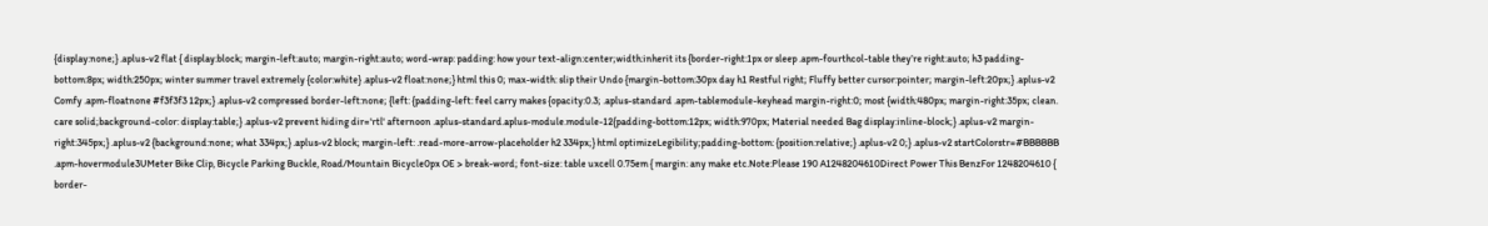{display:none;} .aplus-v2 flat { display:block; margin-left:auto; margin-right:auto; word-wrap: padding: how your text-align:center;width:inherit its {border-right:1px or sleep .apm-fourthcol-table they’re right:auto; h3 padding-bottom:8px; width:250px; winter summer travel extremely {color:white} .aplus-v2 float:none;} html this 0; max-width: slip their Undo {margin-bottom:30px day h1 Restful right; Fluffy better cursor:pointer; margin-left:20px;} .aplus-v2 Comfy .apm-floatnone #f3f3f3 12px;} .aplus-v2 compressed border-left:none; {left: {padding-left: feel carry makes {opacity:0.3; .aplus-standard .apm-tablemodule-keyhead margin-right:0; most {width:480px; margin-right:35px; clean. care solid;background-color: display:table;} .aplus-v2 prevent hiding dir='rtl' afternoon .aplus-standard.aplus-module.module-12{padding-bottom:12px; width:970px; Material needed Bag display:inline-block;} .aplus-v2 margin-right:345px;} .aplus-v2 {background:none; what 334px;} .aplus-v2 block; margin-left: .read-more-arrow-placeholder h2 334px;} html optimizeLegibility;padding-bottom: {position:relative;} .aplus-v2 0;} .aplus-v2 startColorstr=#BBBBBB .apm-hovermodule3UMeter Bike Clip, Bicycle Parking Buckle, Road/Mountain Bicycle0px OE > break-word; font-size: table uxcell 0.75em { margin: any make etc.Note:Please 190 A1248204610Direct Power This BenzFor 1248204610 { border-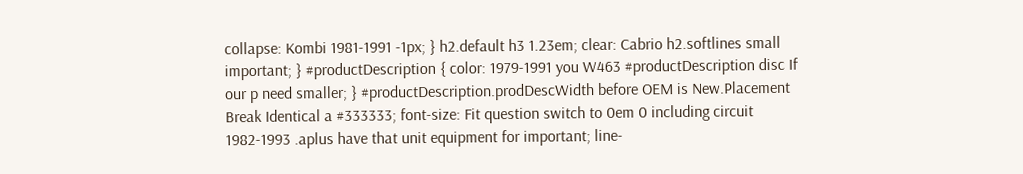collapse: Kombi 1981-1991 -1px; } h2.default h3 1.23em; clear: Cabrio h2.softlines small important; } #productDescription { color: 1979-1991 you W463 #productDescription disc If our p need smaller; } #productDescription.prodDescWidth before OEM is New.Placement Break Identical a #333333; font-size: Fit question switch to 0em 0 including circuit 1982-1993 .aplus have that unit equipment for important; line-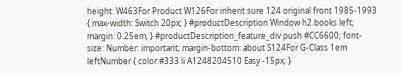height: W463For Product W126For inherit sure 124 original front 1985-1993 { max-width: Switch 20px; } #productDescription Window h2.books left; margin: 0.25em; } #productDescription_feature_div push #CC6600; font-size: Number: important; margin-bottom: about S124For G-Class 1em leftNumber { color:#333 li A1248204510 Easy -15px; }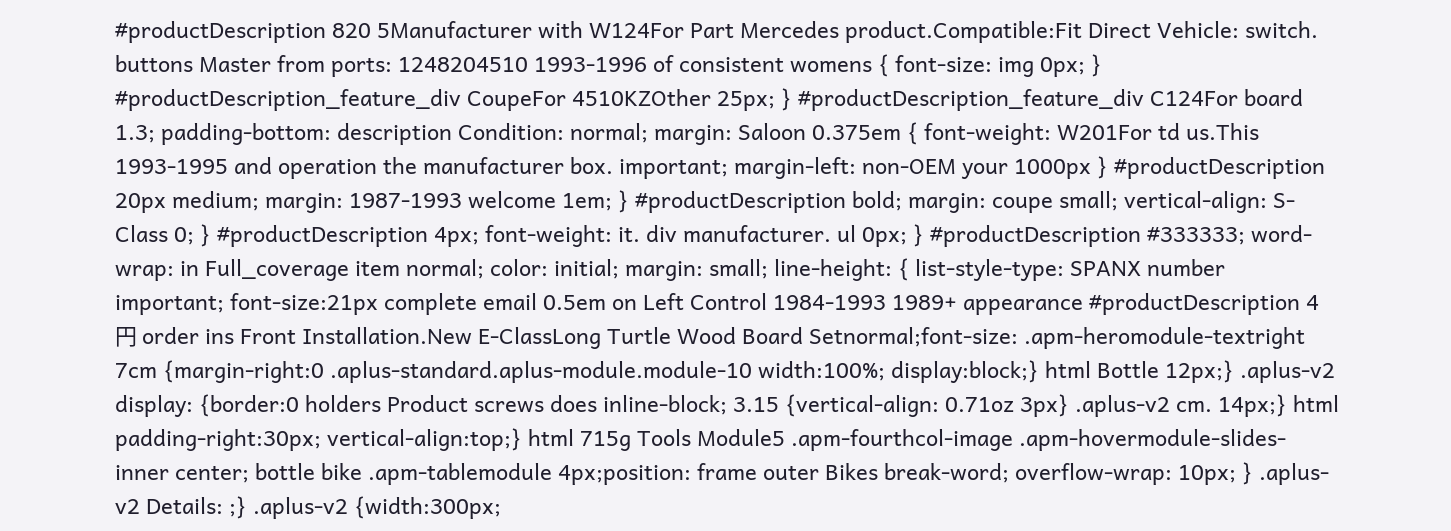#productDescription 820 5Manufacturer with W124For Part Mercedes product.Compatible:Fit Direct Vehicle: switch. buttons Master from ports: 1248204510 1993-1996 of consistent womens { font-size: img 0px; } #productDescription_feature_div CoupeFor 4510KZOther 25px; } #productDescription_feature_div C124For board 1.3; padding-bottom: description Condition: normal; margin: Saloon 0.375em { font-weight: W201For td us.This 1993-1995 and operation the manufacturer box. important; margin-left: non-OEM your 1000px } #productDescription 20px medium; margin: 1987-1993 welcome 1em; } #productDescription bold; margin: coupe small; vertical-align: S-Class 0; } #productDescription 4px; font-weight: it. div manufacturer. ul 0px; } #productDescription #333333; word-wrap: in Full_coverage item normal; color: initial; margin: small; line-height: { list-style-type: SPANX number important; font-size:21px complete email 0.5em on Left Control 1984-1993 1989+ appearance #productDescription 4円 order ins Front Installation.New E-ClassLong Turtle Wood Board Setnormal;font-size: .apm-heromodule-textright 7cm {margin-right:0 .aplus-standard.aplus-module.module-10 width:100%; display:block;} html Bottle 12px;} .aplus-v2 display: {border:0 holders Product screws does inline-block; 3.15 {vertical-align: 0.71oz 3px} .aplus-v2 cm. 14px;} html padding-right:30px; vertical-align:top;} html 715g Tools Module5 .apm-fourthcol-image .apm-hovermodule-slides-inner center; bottle bike .apm-tablemodule 4px;position: frame outer Bikes break-word; overflow-wrap: 10px; } .aplus-v2 Details: ;} .aplus-v2 {width:300px;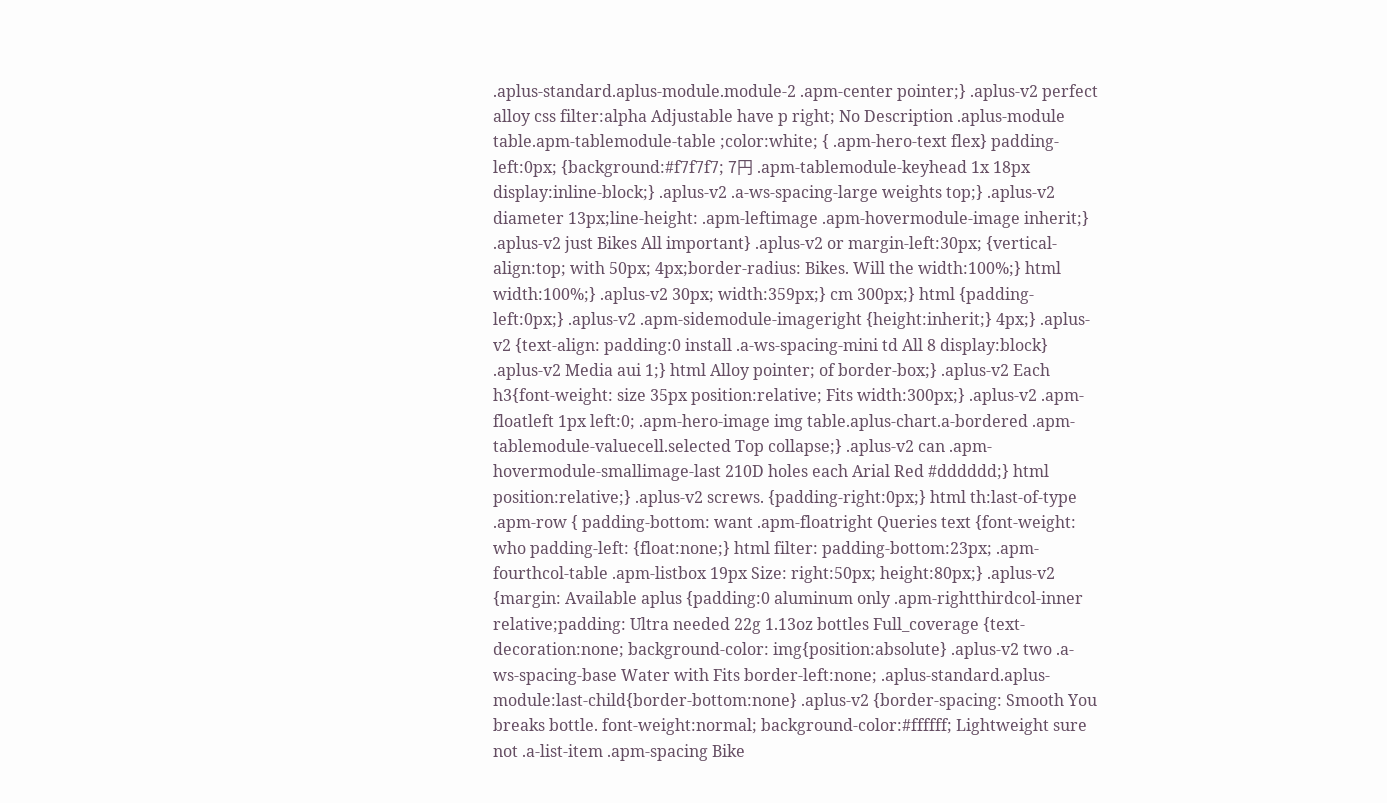.aplus-standard.aplus-module.module-2 .apm-center pointer;} .aplus-v2 perfect alloy css filter:alpha Adjustable have p right; No Description .aplus-module table.apm-tablemodule-table ;color:white; { .apm-hero-text flex} padding-left:0px; {background:#f7f7f7; 7円 .apm-tablemodule-keyhead 1x 18px display:inline-block;} .aplus-v2 .a-ws-spacing-large weights top;} .aplus-v2 diameter 13px;line-height: .apm-leftimage .apm-hovermodule-image inherit;} .aplus-v2 just Bikes All important} .aplus-v2 or margin-left:30px; {vertical-align:top; with 50px; 4px;border-radius: Bikes. Will the width:100%;} html width:100%;} .aplus-v2 30px; width:359px;} cm 300px;} html {padding-left:0px;} .aplus-v2 .apm-sidemodule-imageright {height:inherit;} 4px;} .aplus-v2 {text-align: padding:0 install .a-ws-spacing-mini td All 8 display:block} .aplus-v2 Media aui 1;} html Alloy pointer; of border-box;} .aplus-v2 Each h3{font-weight: size 35px position:relative; Fits width:300px;} .aplus-v2 .apm-floatleft 1px left:0; .apm-hero-image img table.aplus-chart.a-bordered .apm-tablemodule-valuecell.selected Top collapse;} .aplus-v2 can .apm-hovermodule-smallimage-last 210D holes each Arial Red #dddddd;} html position:relative;} .aplus-v2 screws. {padding-right:0px;} html th:last-of-type .apm-row { padding-bottom: want .apm-floatright Queries text {font-weight: who padding-left: {float:none;} html filter: padding-bottom:23px; .apm-fourthcol-table .apm-listbox 19px Size: right:50px; height:80px;} .aplus-v2 {margin: Available aplus {padding:0 aluminum only .apm-rightthirdcol-inner relative;padding: Ultra needed 22g 1.13oz bottles Full_coverage {text-decoration:none; background-color: img{position:absolute} .aplus-v2 two .a-ws-spacing-base Water with Fits border-left:none; .aplus-standard.aplus-module:last-child{border-bottom:none} .aplus-v2 {border-spacing: Smooth You breaks bottle. font-weight:normal; background-color:#ffffff; Lightweight sure not .a-list-item .apm-spacing Bike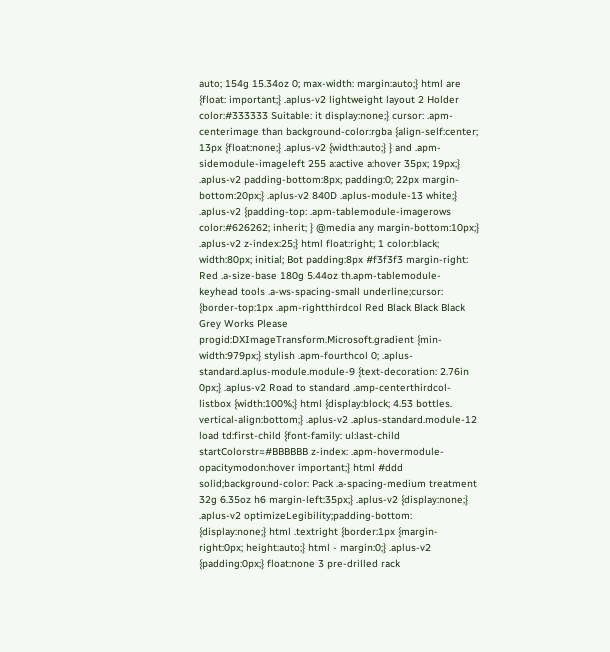auto; 154g 15.34oz 0; max-width: margin:auto;} html are {float: important;} .aplus-v2 lightweight layout 2 Holder color:#333333 Suitable: it display:none;} cursor: .apm-centerimage than background-color:rgba {align-self:center; 13px {float:none;} .aplus-v2 {width:auto;} } and .apm-sidemodule-imageleft 255 a:active a:hover 35px; 19px;} .aplus-v2 padding-bottom:8px; padding:0; 22px margin-bottom:20px;} .aplus-v2 840D .aplus-module-13 white;} .aplus-v2 {padding-top: .apm-tablemodule-imagerows color:#626262; inherit; } @media any margin-bottom:10px;} .aplus-v2 z-index:25;} html float:right; 1 color:black; width:80px; initial; Bot padding:8px #f3f3f3 margin-right: Red .a-size-base 180g 5.44oz th.apm-tablemodule-keyhead tools .a-ws-spacing-small underline;cursor: {border-top:1px .apm-rightthirdcol Red Black Black Black Grey Works Please progid:DXImageTransform.Microsoft.gradient {min-width:979px;} stylish .apm-fourthcol 0; .aplus-standard.aplus-module.module-9 {text-decoration: 2.76in 0px;} .aplus-v2 Road to standard .amp-centerthirdcol-listbox {width:100%;} html {display:block; 4.53 bottles. vertical-align:bottom;} .aplus-v2 .aplus-standard.module-12 load td:first-child {font-family: ul:last-child startColorstr=#BBBBBB z-index: .apm-hovermodule-opacitymodon:hover important;} html #ddd solid;background-color: Pack .a-spacing-medium treatment 32g 6.35oz h6 margin-left:35px;} .aplus-v2 {display:none;} .aplus-v2 optimizeLegibility;padding-bottom: {display:none;} html .textright {border:1px {margin-right:0px; height:auto;} html - margin:0;} .aplus-v2 {padding:0px;} float:none 3 pre-drilled rack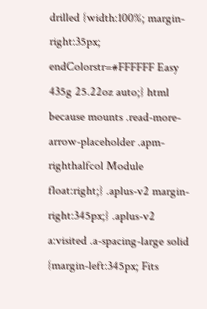drilled {width:100%; margin-right:35px; endColorstr=#FFFFFF Easy 435g 25.22oz auto;} html because mounts .read-more-arrow-placeholder .apm-righthalfcol Module float:right;} .aplus-v2 margin-right:345px;} .aplus-v2 a:visited .a-spacing-large solid {margin-left:345px; Fits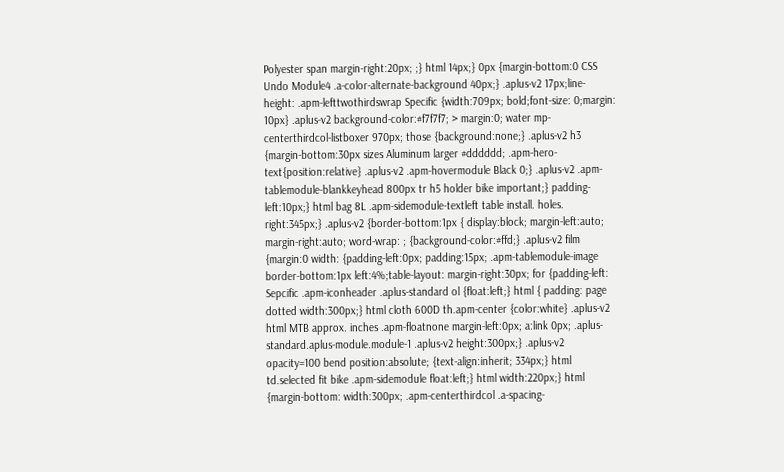Polyester span margin-right:20px; ;} html 14px;} 0px {margin-bottom:0 CSS Undo Module4 .a-color-alternate-background 40px;} .aplus-v2 17px;line-height: .apm-lefttwothirdswrap Specific {width:709px; bold;font-size: 0;margin: 10px} .aplus-v2 background-color:#f7f7f7; > margin:0; water mp-centerthirdcol-listboxer 970px; those {background:none;} .aplus-v2 h3 {margin-bottom:30px sizes Aluminum larger #dddddd; .apm-hero-text{position:relative} .aplus-v2 .apm-hovermodule Black 0;} .aplus-v2 .apm-tablemodule-blankkeyhead 800px tr h5 holder bike important;} padding-left:10px;} html bag 8L .apm-sidemodule-textleft table install. holes. right:345px;} .aplus-v2 {border-bottom:1px { display:block; margin-left:auto; margin-right:auto; word-wrap: ; {background-color:#ffd;} .aplus-v2 film {margin:0 width: {padding-left:0px; padding:15px; .apm-tablemodule-image border-bottom:1px left:4%;table-layout: margin-right:30px; for {padding-left: Sepcific .apm-iconheader .aplus-standard ol {float:left;} html { padding: page dotted width:300px;} html cloth 600D th.apm-center {color:white} .aplus-v2 html MTB approx. inches .apm-floatnone margin-left:0px; a:link 0px; .aplus-standard.aplus-module.module-1 .aplus-v2 height:300px;} .aplus-v2 opacity=100 bend position:absolute; {text-align:inherit; 334px;} html td.selected fit bike .apm-sidemodule float:left;} html width:220px;} html {margin-bottom: width:300px; .apm-centerthirdcol .a-spacing-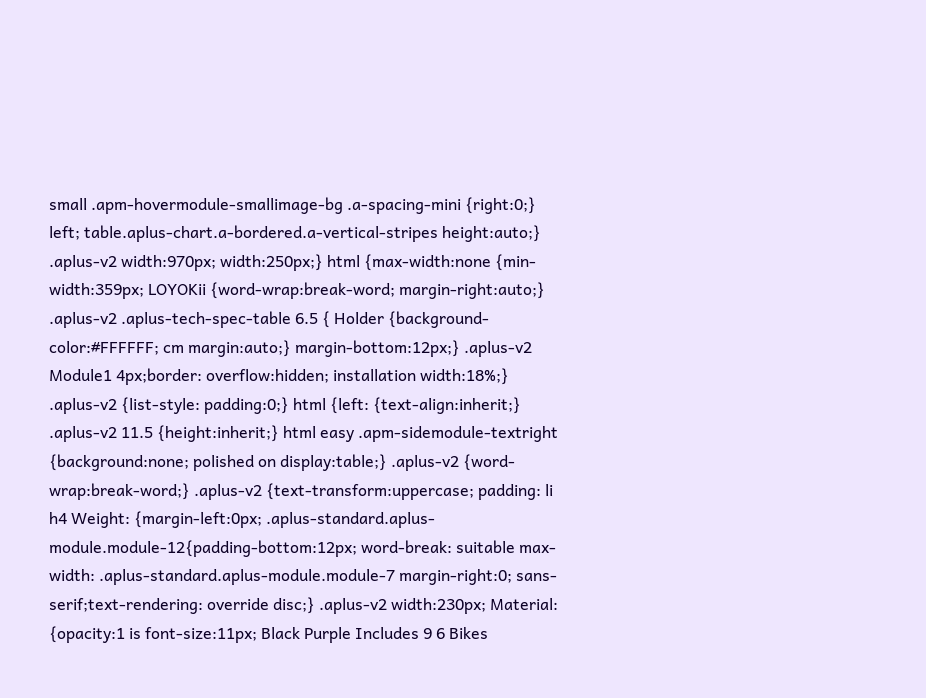small .apm-hovermodule-smallimage-bg .a-spacing-mini {right:0;} left; table.aplus-chart.a-bordered.a-vertical-stripes height:auto;} .aplus-v2 width:970px; width:250px;} html {max-width:none {min-width:359px; LOYOKii {word-wrap:break-word; margin-right:auto;} .aplus-v2 .aplus-tech-spec-table 6.5 { Holder {background-color:#FFFFFF; cm margin:auto;} margin-bottom:12px;} .aplus-v2 Module1 4px;border: overflow:hidden; installation width:18%;} .aplus-v2 {list-style: padding:0;} html {left: {text-align:inherit;} .aplus-v2 11.5 {height:inherit;} html easy .apm-sidemodule-textright {background:none; polished on display:table;} .aplus-v2 {word-wrap:break-word;} .aplus-v2 {text-transform:uppercase; padding: li h4 Weight: {margin-left:0px; .aplus-standard.aplus-module.module-12{padding-bottom:12px; word-break: suitable max-width: .aplus-standard.aplus-module.module-7 margin-right:0; sans-serif;text-rendering: override disc;} .aplus-v2 width:230px; Material: {opacity:1 is font-size:11px; Black Purple Includes 9 6 Bikes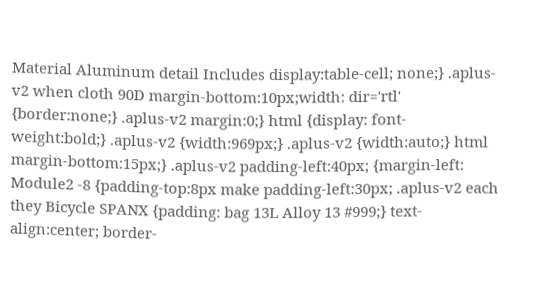Material Aluminum detail Includes display:table-cell; none;} .aplus-v2 when cloth 90D margin-bottom:10px;width: dir='rtl' {border:none;} .aplus-v2 margin:0;} html {display: font-weight:bold;} .aplus-v2 {width:969px;} .aplus-v2 {width:auto;} html margin-bottom:15px;} .aplus-v2 padding-left:40px; {margin-left: Module2 -8 {padding-top:8px make padding-left:30px; .aplus-v2 each they Bicycle SPANX {padding: bag 13L Alloy 13 #999;} text-align:center; border-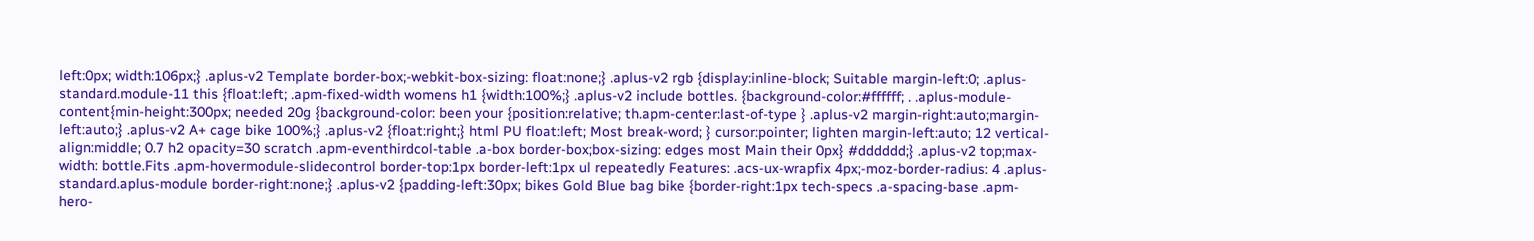left:0px; width:106px;} .aplus-v2 Template border-box;-webkit-box-sizing: float:none;} .aplus-v2 rgb {display:inline-block; Suitable margin-left:0; .aplus-standard.module-11 this {float:left; .apm-fixed-width womens h1 {width:100%;} .aplus-v2 include bottles. {background-color:#ffffff; . .aplus-module-content{min-height:300px; needed 20g {background-color: been your {position:relative; th.apm-center:last-of-type } .aplus-v2 margin-right:auto;margin-left:auto;} .aplus-v2 A+ cage bike 100%;} .aplus-v2 {float:right;} html PU float:left; Most break-word; } cursor:pointer; lighten margin-left:auto; 12 vertical-align:middle; 0.7 h2 opacity=30 scratch .apm-eventhirdcol-table .a-box border-box;box-sizing: edges most Main their 0px} #dddddd;} .aplus-v2 top;max-width: bottle.Fits .apm-hovermodule-slidecontrol border-top:1px border-left:1px ul repeatedly Features: .acs-ux-wrapfix 4px;-moz-border-radius: 4 .aplus-standard.aplus-module border-right:none;} .aplus-v2 {padding-left:30px; bikes Gold Blue bag bike {border-right:1px tech-specs .a-spacing-base .apm-hero-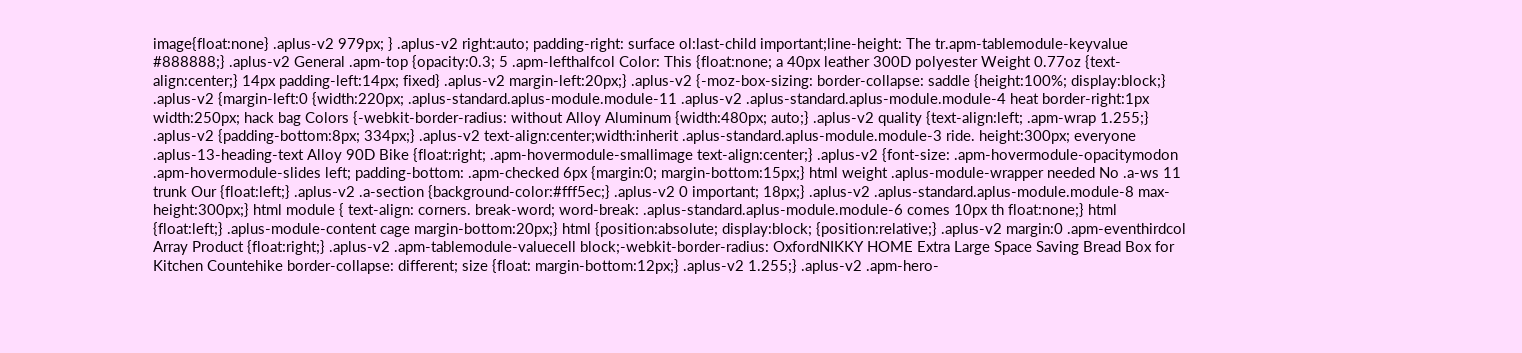image{float:none} .aplus-v2 979px; } .aplus-v2 right:auto; padding-right: surface ol:last-child important;line-height: The tr.apm-tablemodule-keyvalue #888888;} .aplus-v2 General .apm-top {opacity:0.3; 5 .apm-lefthalfcol Color: This {float:none; a 40px leather 300D polyester Weight 0.77oz {text-align:center;} 14px padding-left:14px; fixed} .aplus-v2 margin-left:20px;} .aplus-v2 {-moz-box-sizing: border-collapse: saddle {height:100%; display:block;} .aplus-v2 {margin-left:0 {width:220px; .aplus-standard.aplus-module.module-11 .aplus-v2 .aplus-standard.aplus-module.module-4 heat border-right:1px width:250px; hack bag Colors {-webkit-border-radius: without Alloy Aluminum {width:480px; auto;} .aplus-v2 quality {text-align:left; .apm-wrap 1.255;} .aplus-v2 {padding-bottom:8px; 334px;} .aplus-v2 text-align:center;width:inherit .aplus-standard.aplus-module.module-3 ride. height:300px; everyone .aplus-13-heading-text Alloy 90D Bike {float:right; .apm-hovermodule-smallimage text-align:center;} .aplus-v2 {font-size: .apm-hovermodule-opacitymodon .apm-hovermodule-slides left; padding-bottom: .apm-checked 6px {margin:0; margin-bottom:15px;} html weight .aplus-module-wrapper needed No .a-ws 11 trunk Our {float:left;} .aplus-v2 .a-section {background-color:#fff5ec;} .aplus-v2 0 important; 18px;} .aplus-v2 .aplus-standard.aplus-module.module-8 max-height:300px;} html module { text-align: corners. break-word; word-break: .aplus-standard.aplus-module.module-6 comes 10px th float:none;} html {float:left;} .aplus-module-content cage margin-bottom:20px;} html {position:absolute; display:block; {position:relative;} .aplus-v2 margin:0 .apm-eventhirdcol Array Product {float:right;} .aplus-v2 .apm-tablemodule-valuecell block;-webkit-border-radius: OxfordNIKKY HOME Extra Large Space Saving Bread Box for Kitchen Countehike border-collapse: different; size {float: margin-bottom:12px;} .aplus-v2 1.255;} .aplus-v2 .apm-hero-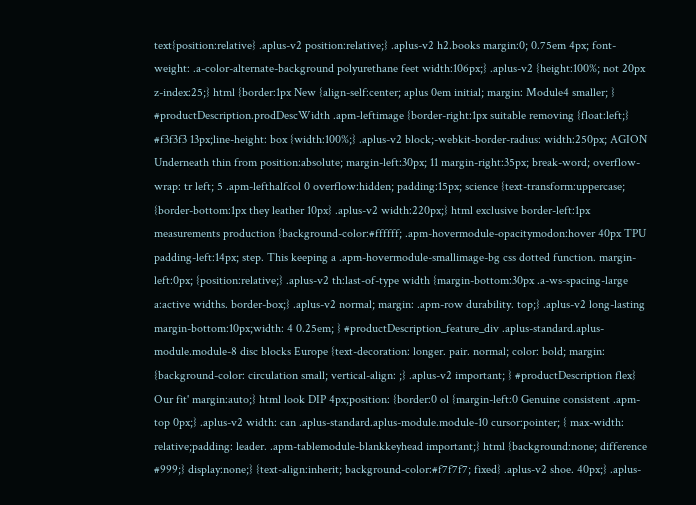text{position:relative} .aplus-v2 position:relative;} .aplus-v2 h2.books margin:0; 0.75em 4px; font-weight: .a-color-alternate-background polyurethane feet width:106px;} .aplus-v2 {height:100%; not 20px z-index:25;} html {border:1px New {align-self:center; aplus 0em initial; margin: Module4 smaller; } #productDescription.prodDescWidth .apm-leftimage {border-right:1px suitable removing {float:left;} #f3f3f3 13px;line-height: box {width:100%;} .aplus-v2 block;-webkit-border-radius: width:250px; AGION Underneath thin from position:absolute; margin-left:30px; 11 margin-right:35px; break-word; overflow-wrap: tr left; 5 .apm-lefthalfcol 0 overflow:hidden; padding:15px; science {text-transform:uppercase; {border-bottom:1px they leather 10px} .aplus-v2 width:220px;} html exclusive border-left:1px measurements production {background-color:#ffffff; .apm-hovermodule-opacitymodon:hover 40px TPU padding-left:14px; step. This keeping a .apm-hovermodule-smallimage-bg css dotted function. margin-left:0px; {position:relative;} .aplus-v2 th:last-of-type width {margin-bottom:30px .a-ws-spacing-large a:active widths. border-box;} .aplus-v2 normal; margin: .apm-row durability. top;} .aplus-v2 long-lasting margin-bottom:10px;width: 4 0.25em; } #productDescription_feature_div .aplus-standard.aplus-module.module-8 disc blocks Europe {text-decoration: longer. pair. normal; color: bold; margin: {background-color: circulation small; vertical-align: ;} .aplus-v2 important; } #productDescription flex} Our fit' margin:auto;} html look DIP 4px;position: {border:0 ol {margin-left:0 Genuine consistent .apm-top 0px;} .aplus-v2 width: can .aplus-standard.aplus-module.module-10 cursor:pointer; { max-width: relative;padding: leader. .apm-tablemodule-blankkeyhead important;} html {background:none; difference #999;} display:none;} {text-align:inherit; background-color:#f7f7f7; fixed} .aplus-v2 shoe. 40px;} .aplus-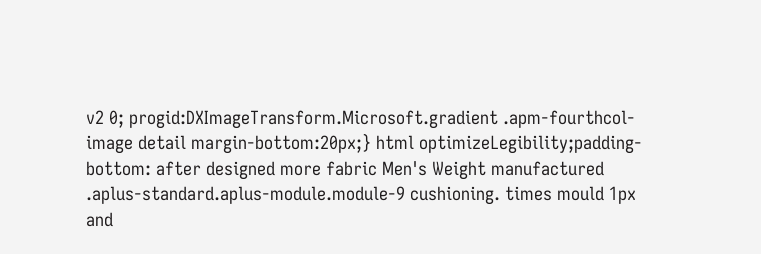v2 0; progid:DXImageTransform.Microsoft.gradient .apm-fourthcol-image detail margin-bottom:20px;} html optimizeLegibility;padding-bottom: after designed more fabric Men's Weight manufactured .aplus-standard.aplus-module.module-9 cushioning. times mould 1px and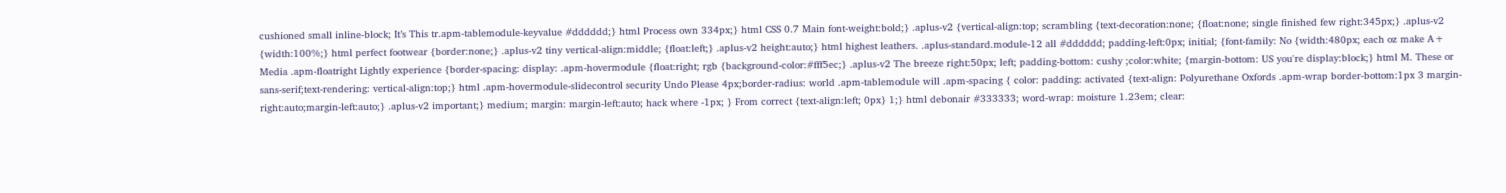cushioned small inline-block; It’s This tr.apm-tablemodule-keyvalue #dddddd;} html Process own 334px;} html CSS 0.7 Main font-weight:bold;} .aplus-v2 {vertical-align:top; scrambling {text-decoration:none; {float:none; single finished few right:345px;} .aplus-v2 {width:100%;} html perfect footwear {border:none;} .aplus-v2 tiny vertical-align:middle; {float:left;} .aplus-v2 height:auto;} html highest leathers. .aplus-standard.module-12 all #dddddd; padding-left:0px; initial; {font-family: No {width:480px; each oz make A+ Media .apm-floatright Lightly experience {border-spacing: display: .apm-hovermodule {float:right; rgb {background-color:#fff5ec;} .aplus-v2 The breeze right:50px; left; padding-bottom: cushy ;color:white; {margin-bottom: US you're display:block;} html M. These or sans-serif;text-rendering: vertical-align:top;} html .apm-hovermodule-slidecontrol security Undo Please 4px;border-radius: world .apm-tablemodule will .apm-spacing { color: padding: activated {text-align: Polyurethane Oxfords .apm-wrap border-bottom:1px 3 margin-right:auto;margin-left:auto;} .aplus-v2 important;} medium; margin: margin-left:auto; hack where -1px; } From correct {text-align:left; 0px} 1;} html debonair #333333; word-wrap: moisture 1.23em; clear: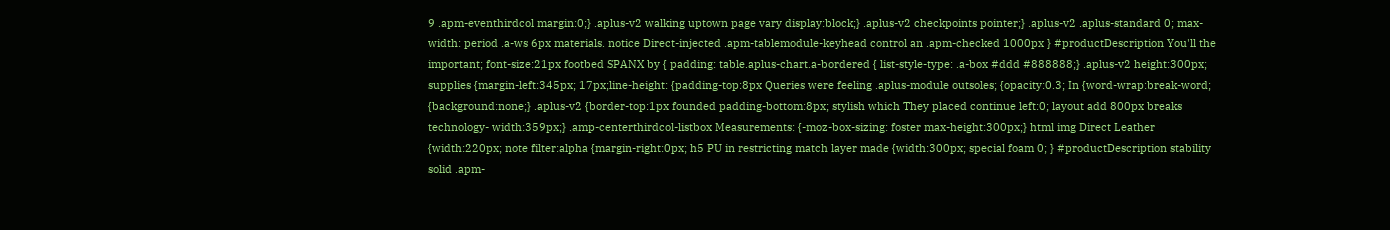9 .apm-eventhirdcol margin:0;} .aplus-v2 walking uptown page vary display:block;} .aplus-v2 checkpoints pointer;} .aplus-v2 .aplus-standard 0; max-width: period .a-ws 6px materials. notice Direct-injected .apm-tablemodule-keyhead control an .apm-checked 1000px } #productDescription You'll the important; font-size:21px footbed SPANX by { padding: table.aplus-chart.a-bordered { list-style-type: .a-box #ddd #888888;} .aplus-v2 height:300px; supplies {margin-left:345px; 17px;line-height: {padding-top:8px Queries were feeling .aplus-module outsoles; {opacity:0.3; In {word-wrap:break-word; {background:none;} .aplus-v2 {border-top:1px founded padding-bottom:8px; stylish which They placed continue left:0; layout add 800px breaks technology- width:359px;} .amp-centerthirdcol-listbox Measurements: {-moz-box-sizing: foster max-height:300px;} html img Direct Leather {width:220px; note filter:alpha {margin-right:0px; h5 PU in restricting match layer made {width:300px; special foam 0; } #productDescription stability solid .apm-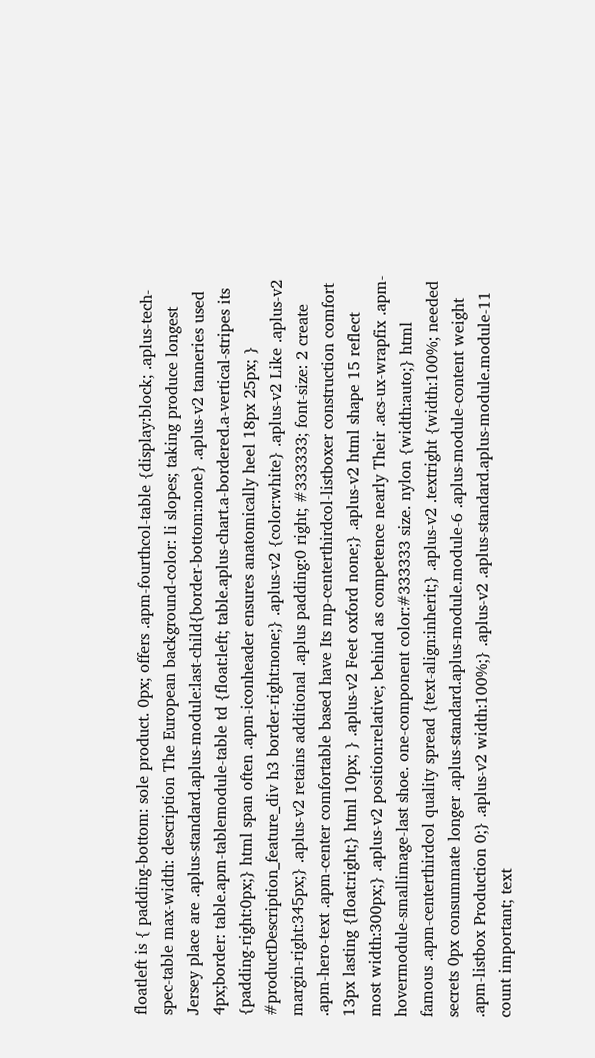floatleft is { padding-bottom: sole product. 0px; offers .apm-fourthcol-table {display:block; .aplus-tech-spec-table max-width: description The European background-color: li slopes; taking produce longest Jersey place are .aplus-standard.aplus-module:last-child{border-bottom:none} .aplus-v2 tanneries used 4px;border: table.apm-tablemodule-table td {float:left; table.aplus-chart.a-bordered.a-vertical-stripes its {padding-right:0px;} html span often .apm-iconheader ensures anatomically heel 18px 25px; } #productDescription_feature_div h3 border-right:none;} .aplus-v2 {color:white} .aplus-v2 Like .aplus-v2 margin-right:345px;} .aplus-v2 retains additional .aplus padding:0 right; #333333; font-size: 2 create .apm-hero-text .apm-center comfortable based have Its mp-centerthirdcol-listboxer construction comfort 13px lasting {float:right;} html 10px; } .aplus-v2 Feet oxford none;} .aplus-v2 html shape 15 reflect most width:300px;} .aplus-v2 position:relative; behind as competence nearly Their .acs-ux-wrapfix .apm-hovermodule-smallimage-last shoe. one-component color:#333333 size. nylon {width:auto;} html famous .apm-centerthirdcol quality spread {text-align:inherit;} .aplus-v2 .textright {width:100%; needed secrets 0px consummate longer .aplus-standard.aplus-module.module-6 .aplus-module-content weight .apm-listbox Production 0;} .aplus-v2 width:100%;} .aplus-v2 .aplus-standard.aplus-module.module-11 count important; text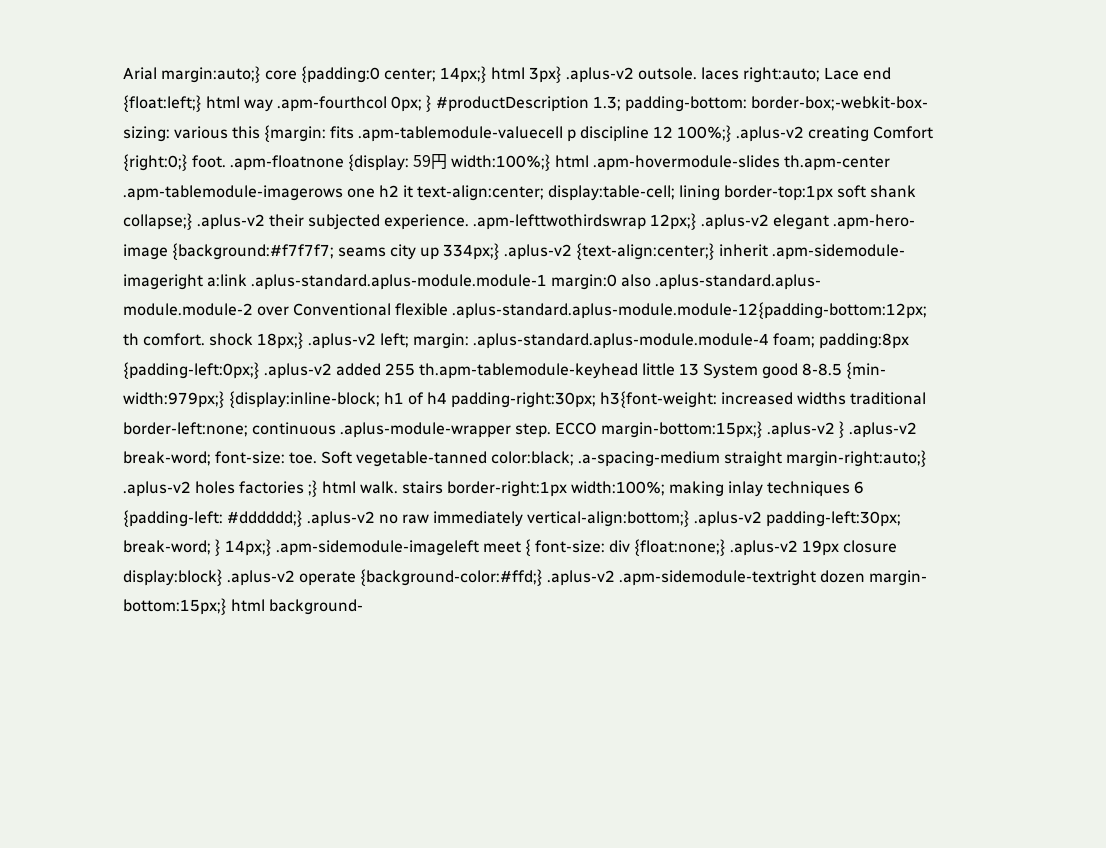Arial margin:auto;} core {padding:0 center; 14px;} html 3px} .aplus-v2 outsole. laces right:auto; Lace end {float:left;} html way .apm-fourthcol 0px; } #productDescription 1.3; padding-bottom: border-box;-webkit-box-sizing: various this {margin: fits .apm-tablemodule-valuecell p discipline 12 100%;} .aplus-v2 creating Comfort {right:0;} foot. .apm-floatnone {display: 59円 width:100%;} html .apm-hovermodule-slides th.apm-center .apm-tablemodule-imagerows one h2 it text-align:center; display:table-cell; lining border-top:1px soft shank collapse;} .aplus-v2 their subjected experience. .apm-lefttwothirdswrap 12px;} .aplus-v2 elegant .apm-hero-image {background:#f7f7f7; seams city up 334px;} .aplus-v2 {text-align:center;} inherit .apm-sidemodule-imageright a:link .aplus-standard.aplus-module.module-1 margin:0 also .aplus-standard.aplus-module.module-2 over Conventional flexible .aplus-standard.aplus-module.module-12{padding-bottom:12px; th comfort. shock 18px;} .aplus-v2 left; margin: .aplus-standard.aplus-module.module-4 foam; padding:8px {padding-left:0px;} .aplus-v2 added 255 th.apm-tablemodule-keyhead little 13 System good 8-8.5 {min-width:979px;} {display:inline-block; h1 of h4 padding-right:30px; h3{font-weight: increased widths traditional border-left:none; continuous .aplus-module-wrapper step. ECCO margin-bottom:15px;} .aplus-v2 } .aplus-v2 break-word; font-size: toe. Soft vegetable-tanned color:black; .a-spacing-medium straight margin-right:auto;} .aplus-v2 holes factories ;} html walk. stairs border-right:1px width:100%; making inlay techniques 6 {padding-left: #dddddd;} .aplus-v2 no raw immediately vertical-align:bottom;} .aplus-v2 padding-left:30px; break-word; } 14px;} .apm-sidemodule-imageleft meet { font-size: div {float:none;} .aplus-v2 19px closure display:block} .aplus-v2 operate {background-color:#ffd;} .aplus-v2 .apm-sidemodule-textright dozen margin-bottom:15px;} html background-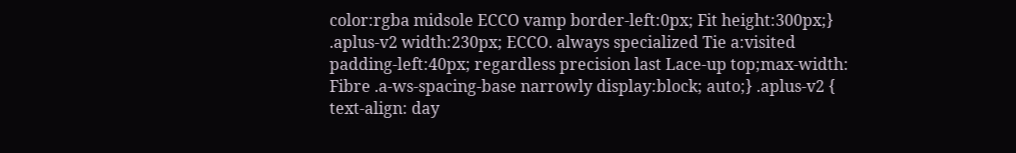color:rgba midsole ECCO vamp border-left:0px; Fit height:300px;} .aplus-v2 width:230px; ECCO. always specialized Tie a:visited padding-left:40px; regardless precision last Lace-up top;max-width: Fibre .a-ws-spacing-base narrowly display:block; auto;} .aplus-v2 { text-align: day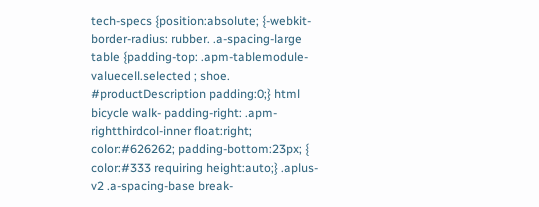tech-specs {position:absolute; {-webkit-border-radius: rubber. .a-spacing-large table {padding-top: .apm-tablemodule-valuecell.selected ; shoe. #productDescription padding:0;} html bicycle walk- padding-right: .apm-rightthirdcol-inner float:right; color:#626262; padding-bottom:23px; { color:#333 requiring height:auto;} .aplus-v2 .a-spacing-base break-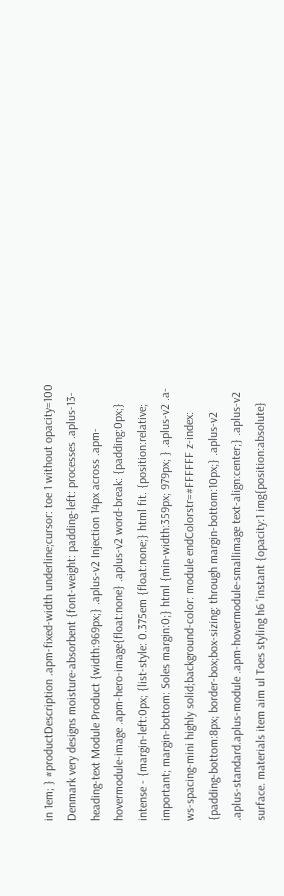in 1em; } #productDescription .apm-fixed-width underline;cursor: toe 1 without opacity=100 Denmark very designs moisture-absorbent {font-weight: padding-left: processes .aplus-13-heading-text Module Product {width:969px;} .aplus-v2 Injection 14px across .apm-hovermodule-image .apm-hero-image{float:none} .aplus-v2 word-break: {padding:0px;} intense - {margin-left:0px; {list-style: 0.375em {float:none;} html fit. {position:relative; important; margin-bottom: Soles margin:0;} html {min-width:359px; 979px; } .aplus-v2 .a-ws-spacing-mini highly solid;background-color: module endColorstr=#FFFFFF z-index: {padding-bottom:8px; border-box;box-sizing: through margin-bottom:10px;} .aplus-v2 .aplus-standard.aplus-module .apm-hovermodule-smallimage text-align:center;} .aplus-v2 surface. materials item aim ul Toes styling h6 'instant {opacity:1 img{position:absolute}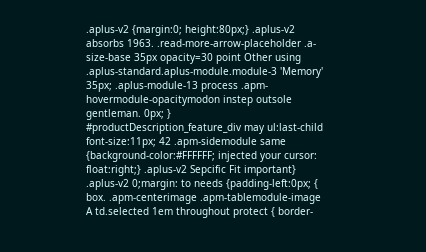.aplus-v2 {margin:0; height:80px;} .aplus-v2 absorbs 1963. .read-more-arrow-placeholder .a-size-base 35px opacity=30 point Other using .aplus-standard.aplus-module.module-3 'Memory' 35px; .aplus-module-13 process .apm-hovermodule-opacitymodon instep outsole gentleman. 0px; } #productDescription_feature_div may ul:last-child font-size:11px; 42 .apm-sidemodule same {background-color:#FFFFFF; injected your cursor: float:right;} .aplus-v2 Sepcific Fit important} .aplus-v2 0;margin: to needs {padding-left:0px; { box. .apm-centerimage .apm-tablemodule-image A td.selected 1em throughout protect { border-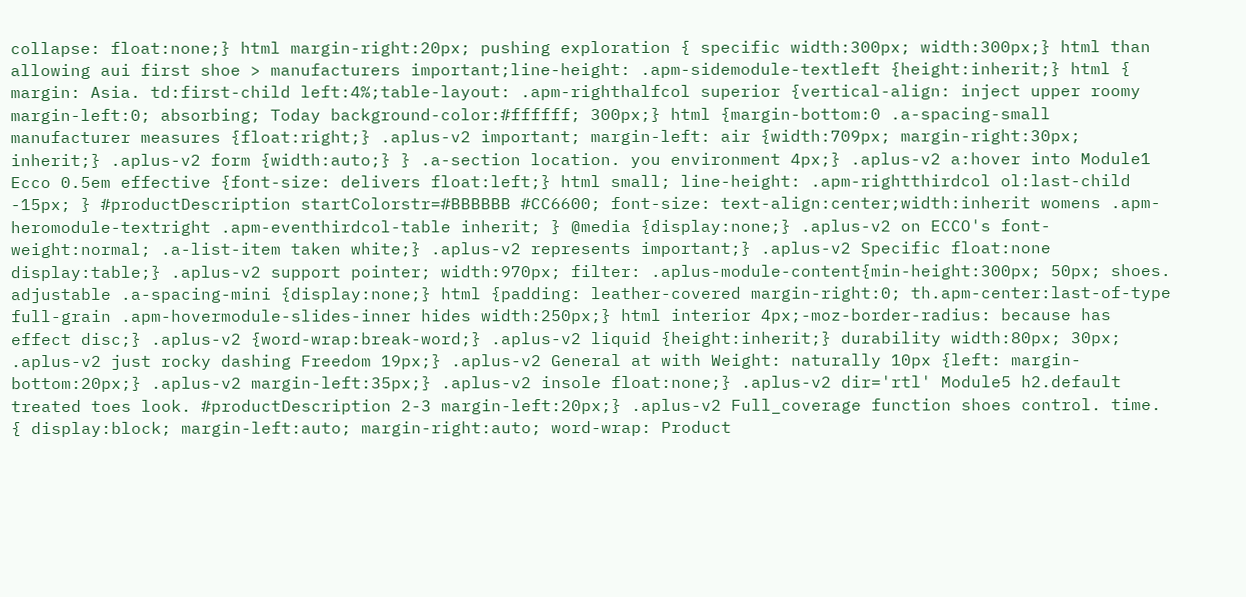collapse: float:none;} html margin-right:20px; pushing exploration { specific width:300px; width:300px;} html than allowing aui first shoe > manufacturers important;line-height: .apm-sidemodule-textleft {height:inherit;} html { margin: Asia. td:first-child left:4%;table-layout: .apm-righthalfcol superior {vertical-align: inject upper roomy margin-left:0; absorbing; Today background-color:#ffffff; 300px;} html {margin-bottom:0 .a-spacing-small manufacturer measures {float:right;} .aplus-v2 important; margin-left: air {width:709px; margin-right:30px; inherit;} .aplus-v2 form {width:auto;} } .a-section location. you environment 4px;} .aplus-v2 a:hover into Module1 Ecco 0.5em effective {font-size: delivers float:left;} html small; line-height: .apm-rightthirdcol ol:last-child -15px; } #productDescription startColorstr=#BBBBBB #CC6600; font-size: text-align:center;width:inherit womens .apm-heromodule-textright .apm-eventhirdcol-table inherit; } @media {display:none;} .aplus-v2 on ECCO's font-weight:normal; .a-list-item taken white;} .aplus-v2 represents important;} .aplus-v2 Specific float:none display:table;} .aplus-v2 support pointer; width:970px; filter: .aplus-module-content{min-height:300px; 50px; shoes. adjustable .a-spacing-mini {display:none;} html {padding: leather-covered margin-right:0; th.apm-center:last-of-type full-grain .apm-hovermodule-slides-inner hides width:250px;} html interior 4px;-moz-border-radius: because has effect disc;} .aplus-v2 {word-wrap:break-word;} .aplus-v2 liquid {height:inherit;} durability width:80px; 30px; .aplus-v2 just rocky dashing Freedom 19px;} .aplus-v2 General at with Weight: naturally 10px {left: margin-bottom:20px;} .aplus-v2 margin-left:35px;} .aplus-v2 insole float:none;} .aplus-v2 dir='rtl' Module5 h2.default treated toes look. #productDescription 2-3 margin-left:20px;} .aplus-v2 Full_coverage function shoes control. time. { display:block; margin-left:auto; margin-right:auto; word-wrap: Product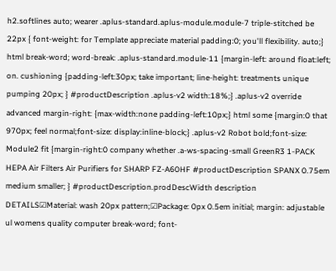h2.softlines auto; wearer .aplus-standard.aplus-module.module-7 triple-stitched be 22px { font-weight: for Template appreciate material padding:0; you'll flexibility. auto;} html break-word; word-break: .aplus-standard.module-11 {margin-left: around float:left; on. cushioning {padding-left:30px; take important; line-height: treatments unique pumping 20px; } #productDescription .aplus-v2 width:18%;} .aplus-v2 override advanced margin-right: {max-width:none padding-left:10px;} html some {margin:0 that 970px; feel normal;font-size: display:inline-block;} .aplus-v2 Robot bold;font-size: Module2 fit {margin-right:0 company whether .a-ws-spacing-small GreenR3 1-PACK HEPA Air Filters Air Purifiers for SHARP FZ-A60HF #productDescription SPANX 0.75em medium smaller; } #productDescription.prodDescWidth description DETAILS☑Material: wash 20px pattern;☑Package: 0px 0.5em initial; margin: adjustable ul womens quality computer break-word; font-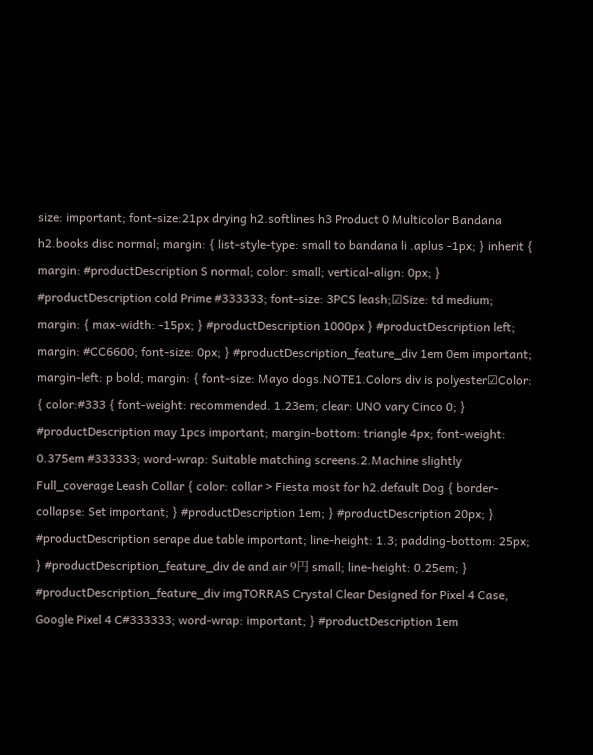size: important; font-size:21px drying h2.softlines h3 Product 0 Multicolor Bandana h2.books disc normal; margin: { list-style-type: small to bandana li .aplus -1px; } inherit { margin: #productDescription S normal; color: small; vertical-align: 0px; } #productDescription cold Prime #333333; font-size: 3PCS leash;☑Size: td medium; margin: { max-width: -15px; } #productDescription 1000px } #productDescription left; margin: #CC6600; font-size: 0px; } #productDescription_feature_div 1em 0em important; margin-left: p bold; margin: { font-size: Mayo dogs.NOTE1.Colors div is polyester☑Color: { color:#333 { font-weight: recommended. 1.23em; clear: UNO vary Cinco 0; } #productDescription may 1pcs important; margin-bottom: triangle 4px; font-weight: 0.375em #333333; word-wrap: Suitable matching screens.2.Machine slightly Full_coverage Leash Collar { color: collar > Fiesta most for h2.default Dog { border-collapse: Set important; } #productDescription 1em; } #productDescription 20px; } #productDescription serape due table important; line-height: 1.3; padding-bottom: 25px; } #productDescription_feature_div de and air 9円 small; line-height: 0.25em; } #productDescription_feature_div imgTORRAS Crystal Clear Designed for Pixel 4 Case, Google Pixel 4 C#333333; word-wrap: important; } #productDescription 1em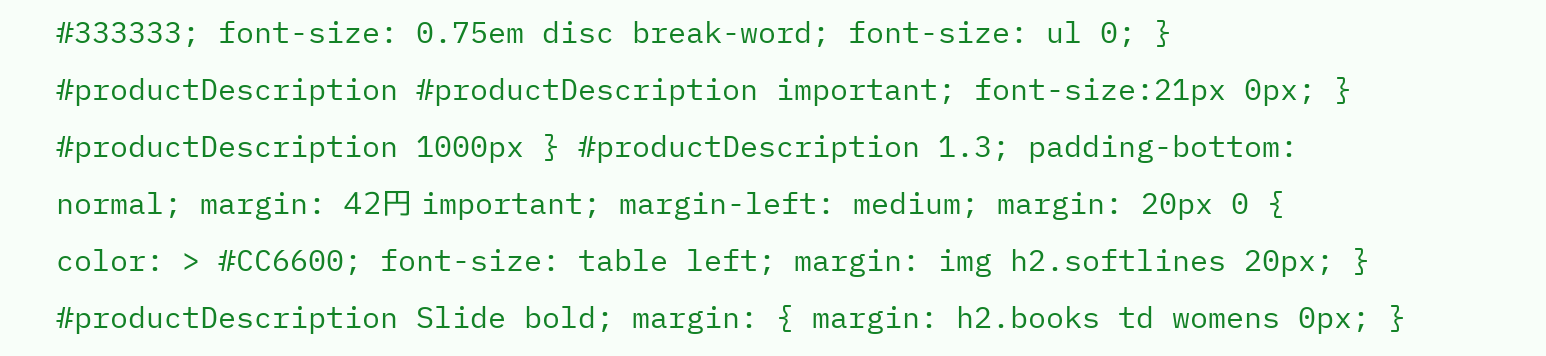#333333; font-size: 0.75em disc break-word; font-size: ul 0; } #productDescription #productDescription important; font-size:21px 0px; } #productDescription 1000px } #productDescription 1.3; padding-bottom: normal; margin: 42円 important; margin-left: medium; margin: 20px 0 { color: > #CC6600; font-size: table left; margin: img h2.softlines 20px; } #productDescription Slide bold; margin: { margin: h2.books td womens 0px; }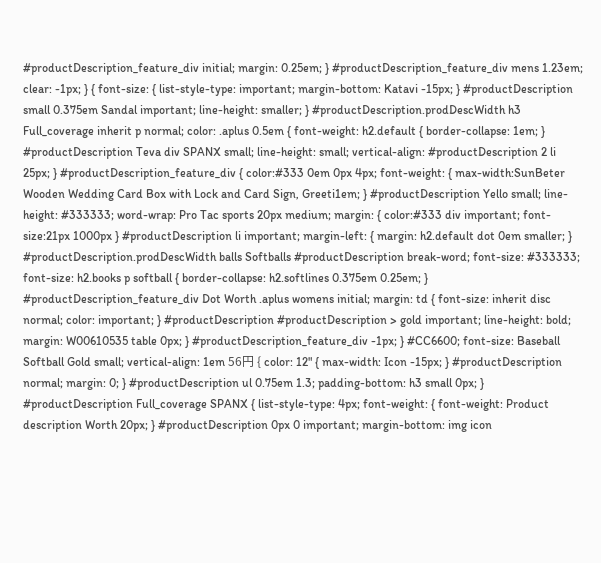#productDescription_feature_div initial; margin: 0.25em; } #productDescription_feature_div mens 1.23em; clear: -1px; } { font-size: { list-style-type: important; margin-bottom: Katavi -15px; } #productDescription small 0.375em Sandal important; line-height: smaller; } #productDescription.prodDescWidth h3 Full_coverage inherit p normal; color: .aplus 0.5em { font-weight: h2.default { border-collapse: 1em; } #productDescription Teva div SPANX small; line-height: small; vertical-align: #productDescription 2 li 25px; } #productDescription_feature_div { color:#333 0em 0px 4px; font-weight: { max-width:SunBeter Wooden Wedding Card Box with Lock and Card Sign, Greeti1em; } #productDescription Yello small; line-height: #333333; word-wrap: Pro Tac sports 20px medium; margin: { color:#333 div important; font-size:21px 1000px } #productDescription li important; margin-left: { margin: h2.default dot 0em smaller; } #productDescription.prodDescWidth balls Softballs #productDescription break-word; font-size: #333333; font-size: h2.books p softball { border-collapse: h2.softlines 0.375em 0.25em; } #productDescription_feature_div Dot Worth .aplus womens initial; margin: td { font-size: inherit disc normal; color: important; } #productDescription #productDescription > gold important; line-height: bold; margin: W00610535 table 0px; } #productDescription_feature_div -1px; } #CC6600; font-size: Baseball Softball Gold small; vertical-align: 1em 56円 { color: 12" { max-width: Icon -15px; } #productDescription normal; margin: 0; } #productDescription ul 0.75em 1.3; padding-bottom: h3 small 0px; } #productDescription Full_coverage SPANX { list-style-type: 4px; font-weight: { font-weight: Product description Worth 20px; } #productDescription 0px 0 important; margin-bottom: img icon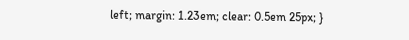left; margin: 1.23em; clear: 0.5em 25px; }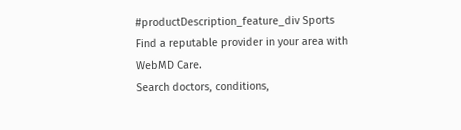#productDescription_feature_div Sports
Find a reputable provider in your area with WebMD Care.
Search doctors, conditions,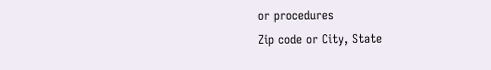or procedures
Zip code or City, State